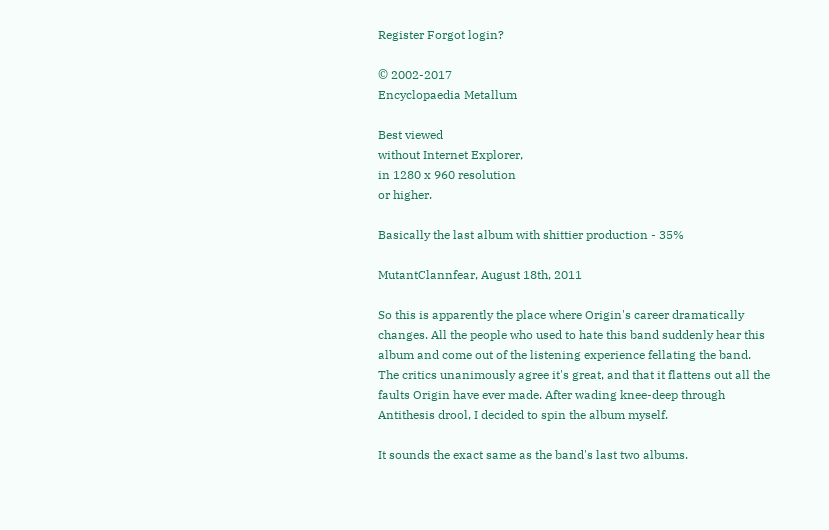Register Forgot login?

© 2002-2017
Encyclopaedia Metallum

Best viewed
without Internet Explorer,
in 1280 x 960 resolution
or higher.

Basically the last album with shittier production - 35%

MutantClannfear, August 18th, 2011

So this is apparently the place where Origin's career dramatically changes. All the people who used to hate this band suddenly hear this album and come out of the listening experience fellating the band. The critics unanimously agree it's great, and that it flattens out all the faults Origin have ever made. After wading knee-deep through Antithesis drool, I decided to spin the album myself.

It sounds the exact same as the band's last two albums.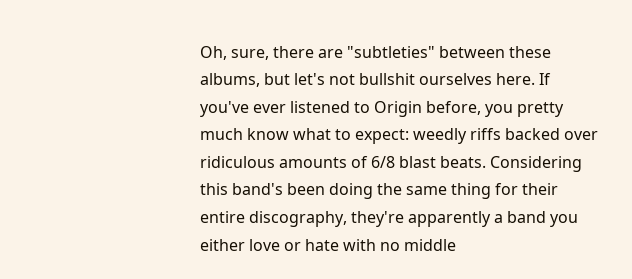Oh, sure, there are "subtleties" between these albums, but let's not bullshit ourselves here. If you've ever listened to Origin before, you pretty much know what to expect: weedly riffs backed over ridiculous amounts of 6/8 blast beats. Considering this band's been doing the same thing for their entire discography, they're apparently a band you either love or hate with no middle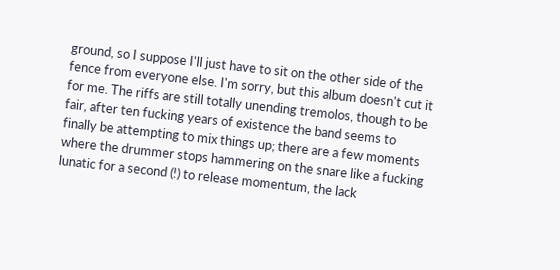ground, so I suppose I'll just have to sit on the other side of the fence from everyone else. I'm sorry, but this album doesn't cut it for me. The riffs are still totally unending tremolos, though to be fair, after ten fucking years of existence the band seems to finally be attempting to mix things up; there are a few moments where the drummer stops hammering on the snare like a fucking lunatic for a second (!) to release momentum, the lack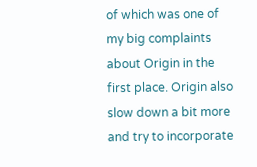of which was one of my big complaints about Origin in the first place. Origin also slow down a bit more and try to incorporate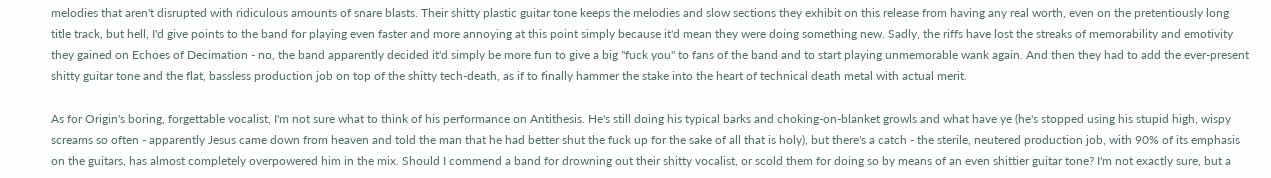melodies that aren't disrupted with ridiculous amounts of snare blasts. Their shitty plastic guitar tone keeps the melodies and slow sections they exhibit on this release from having any real worth, even on the pretentiously long title track, but hell, I'd give points to the band for playing even faster and more annoying at this point simply because it'd mean they were doing something new. Sadly, the riffs have lost the streaks of memorability and emotivity they gained on Echoes of Decimation - no, the band apparently decided it'd simply be more fun to give a big "fuck you" to fans of the band and to start playing unmemorable wank again. And then they had to add the ever-present shitty guitar tone and the flat, bassless production job on top of the shitty tech-death, as if to finally hammer the stake into the heart of technical death metal with actual merit.

As for Origin's boring, forgettable vocalist, I'm not sure what to think of his performance on Antithesis. He's still doing his typical barks and choking-on-blanket growls and what have ye (he's stopped using his stupid high, wispy screams so often - apparently Jesus came down from heaven and told the man that he had better shut the fuck up for the sake of all that is holy), but there's a catch - the sterile, neutered production job, with 90% of its emphasis on the guitars, has almost completely overpowered him in the mix. Should I commend a band for drowning out their shitty vocalist, or scold them for doing so by means of an even shittier guitar tone? I'm not exactly sure, but a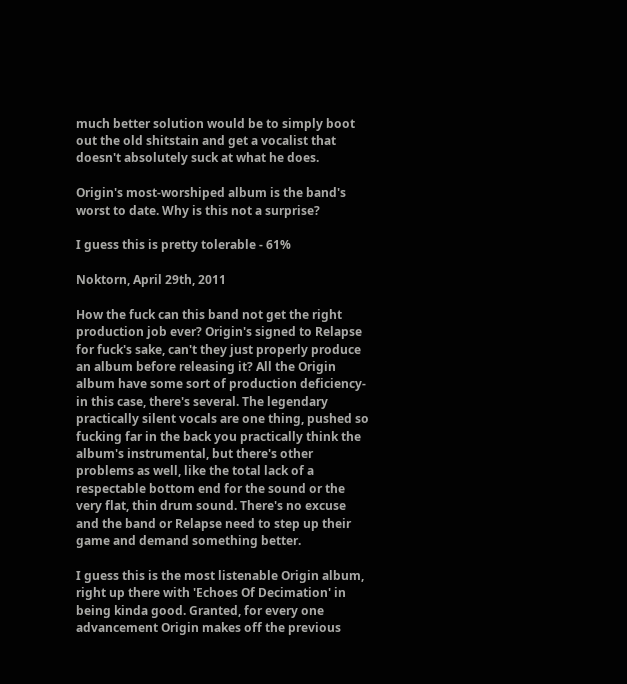much better solution would be to simply boot out the old shitstain and get a vocalist that doesn't absolutely suck at what he does.

Origin's most-worshiped album is the band's worst to date. Why is this not a surprise?

I guess this is pretty tolerable - 61%

Noktorn, April 29th, 2011

How the fuck can this band not get the right production job ever? Origin's signed to Relapse for fuck's sake, can't they just properly produce an album before releasing it? All the Origin album have some sort of production deficiency- in this case, there's several. The legendary practically silent vocals are one thing, pushed so fucking far in the back you practically think the album's instrumental, but there's other problems as well, like the total lack of a respectable bottom end for the sound or the very flat, thin drum sound. There's no excuse and the band or Relapse need to step up their game and demand something better.

I guess this is the most listenable Origin album, right up there with 'Echoes Of Decimation' in being kinda good. Granted, for every one advancement Origin makes off the previous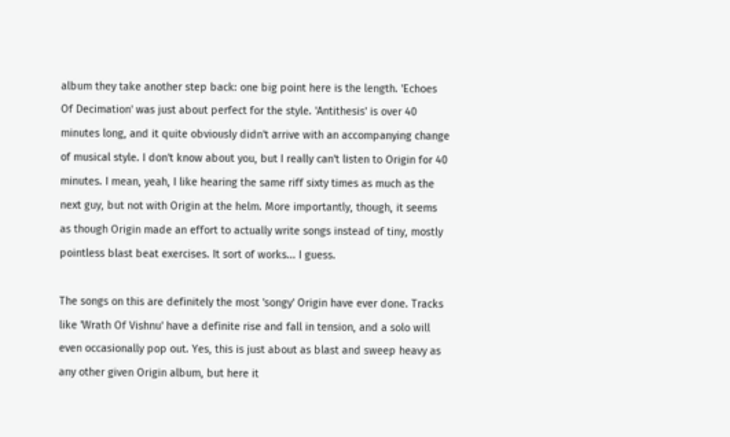album they take another step back: one big point here is the length. 'Echoes Of Decimation' was just about perfect for the style. 'Antithesis' is over 40 minutes long, and it quite obviously didn't arrive with an accompanying change of musical style. I don't know about you, but I really can't listen to Origin for 40 minutes. I mean, yeah, I like hearing the same riff sixty times as much as the next guy, but not with Origin at the helm. More importantly, though, it seems as though Origin made an effort to actually write songs instead of tiny, mostly pointless blast beat exercises. It sort of works... I guess.

The songs on this are definitely the most 'songy' Origin have ever done. Tracks like 'Wrath Of Vishnu' have a definite rise and fall in tension, and a solo will even occasionally pop out. Yes, this is just about as blast and sweep heavy as any other given Origin album, but here it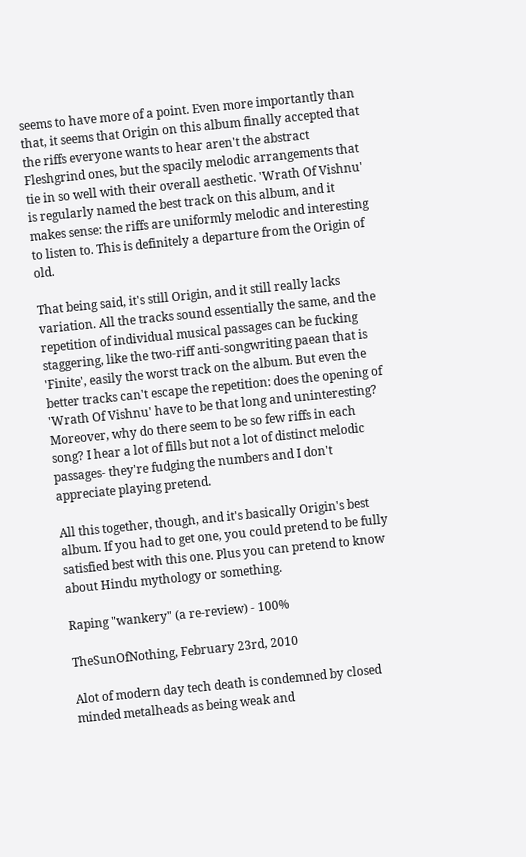seems to have more of a point. Even more importantly than that, it seems that Origin on this album finally accepted that the riffs everyone wants to hear aren't the abstract Fleshgrind ones, but the spacily melodic arrangements that tie in so well with their overall aesthetic. 'Wrath Of Vishnu' is regularly named the best track on this album, and it makes sense: the riffs are uniformly melodic and interesting to listen to. This is definitely a departure from the Origin of old.

That being said, it's still Origin, and it still really lacks variation. All the tracks sound essentially the same, and the repetition of individual musical passages can be fucking staggering, like the two-riff anti-songwriting paean that is 'Finite', easily the worst track on the album. But even the better tracks can't escape the repetition: does the opening of 'Wrath Of Vishnu' have to be that long and uninteresting? Moreover, why do there seem to be so few riffs in each song? I hear a lot of fills but not a lot of distinct melodic passages- they're fudging the numbers and I don't appreciate playing pretend.

All this together, though, and it's basically Origin's best album. If you had to get one, you could pretend to be fully satisfied best with this one. Plus you can pretend to know about Hindu mythology or something.

Raping "wankery" (a re-review) - 100%

TheSunOfNothing, February 23rd, 2010

Alot of modern day tech death is condemned by closed minded metalheads as being weak and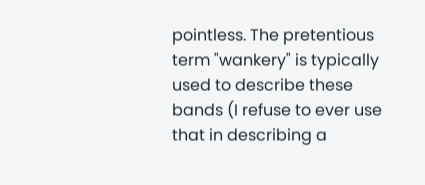pointless. The pretentious term "wankery" is typically used to describe these bands (I refuse to ever use that in describing a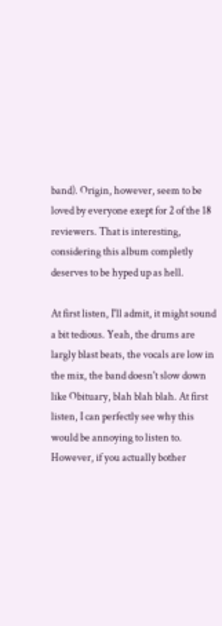band). Origin, however, seem to be loved by everyone exept for 2 of the 18 reviewers. That is interesting, considering this album completly deserves to be hyped up as hell.

At first listen, I'll admit, it might sound a bit tedious. Yeah, the drums are largly blast beats, the vocals are low in the mix, the band doesn't slow down like Obituary, blah blah blah. At first listen, I can perfectly see why this would be annoying to listen to. However, if you actually bother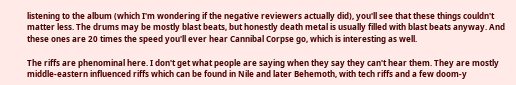listening to the album (which I'm wondering if the negative reviewers actually did), you'll see that these things couldn't matter less. The drums may be mostly blast beats, but honestly death metal is usually filled with blast beats anyway. And these ones are 20 times the speed you'll ever hear Cannibal Corpse go, which is interesting as well.

The riffs are phenominal here. I don't get what people are saying when they say they can't hear them. They are mostly middle-eastern influenced riffs which can be found in Nile and later Behemoth, with tech riffs and a few doom-y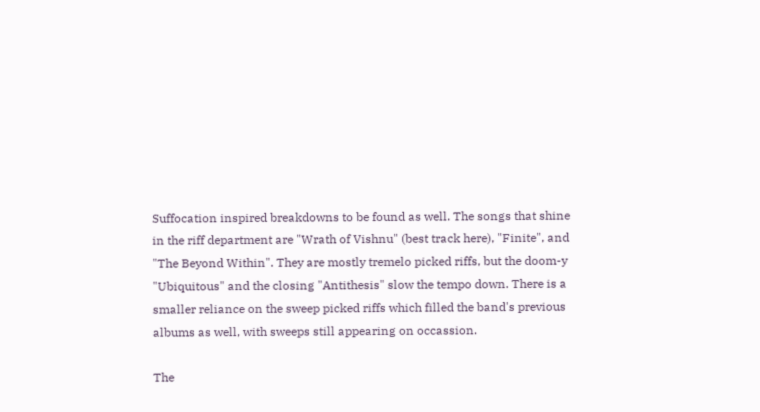Suffocation inspired breakdowns to be found as well. The songs that shine in the riff department are "Wrath of Vishnu" (best track here), "Finite", and "The Beyond Within". They are mostly tremelo picked riffs, but the doom-y "Ubiquitous" and the closing "Antithesis" slow the tempo down. There is a smaller reliance on the sweep picked riffs which filled the band's previous albums as well, with sweeps still appearing on occassion.

The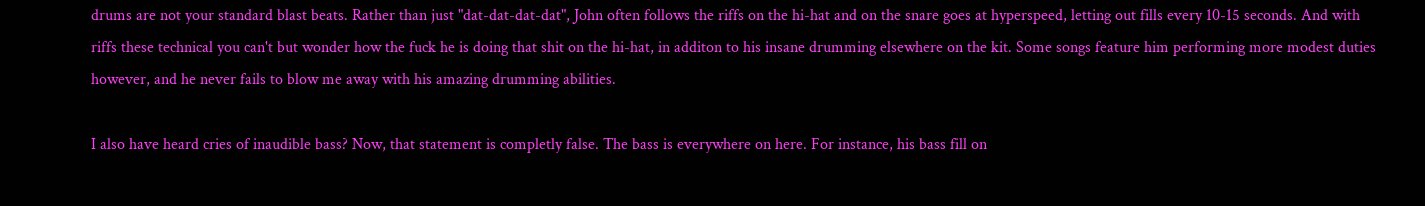drums are not your standard blast beats. Rather than just "dat-dat-dat-dat", John often follows the riffs on the hi-hat and on the snare goes at hyperspeed, letting out fills every 10-15 seconds. And with riffs these technical you can't but wonder how the fuck he is doing that shit on the hi-hat, in additon to his insane drumming elsewhere on the kit. Some songs feature him performing more modest duties however, and he never fails to blow me away with his amazing drumming abilities.

I also have heard cries of inaudible bass? Now, that statement is completly false. The bass is everywhere on here. For instance, his bass fill on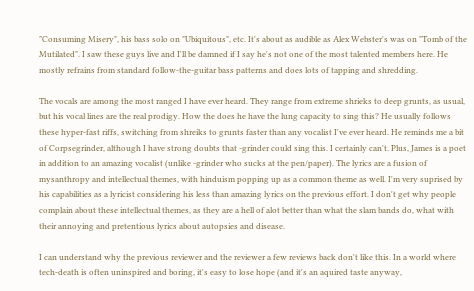"Consuming Misery", his bass solo on "Ubiquitous", etc. It's about as audible as Alex Webster's was on "Tomb of the Mutilated". I saw these guys live and I'll be damned if I say he's not one of the most talented members here. He mostly refrains from standard follow-the-guitar bass patterns and does lots of tapping and shredding.

The vocals are among the most ranged I have ever heard. They range from extreme shrieks to deep grunts, as usual, but his vocal lines are the real prodigy. How the does he have the lung capacity to sing this? He usually follows these hyper-fast riffs, switching from shreiks to grunts faster than any vocalist I've ever heard. He reminds me a bit of Corpsegrinder, although I have strong doubts that -grinder could sing this. I certainly can't. Plus, James is a poet in addition to an amazing vocalist (unlike -grinder who sucks at the pen/paper). The lyrics are a fusion of mysanthropy and intellectual themes, with hinduism popping up as a common theme as well. I'm very suprised by his capabilities as a lyricist considering his less than amazing lyrics on the previous effort. I don't get why people complain about these intellectual themes, as they are a hell of alot better than what the slam bands do, what with their annoying and pretentious lyrics about autopsies and disease.

I can understand why the previous reviewer and the reviewer a few reviews back don't like this. In a world where tech-death is often uninspired and boring, it's easy to lose hope (and it's an aquired taste anyway,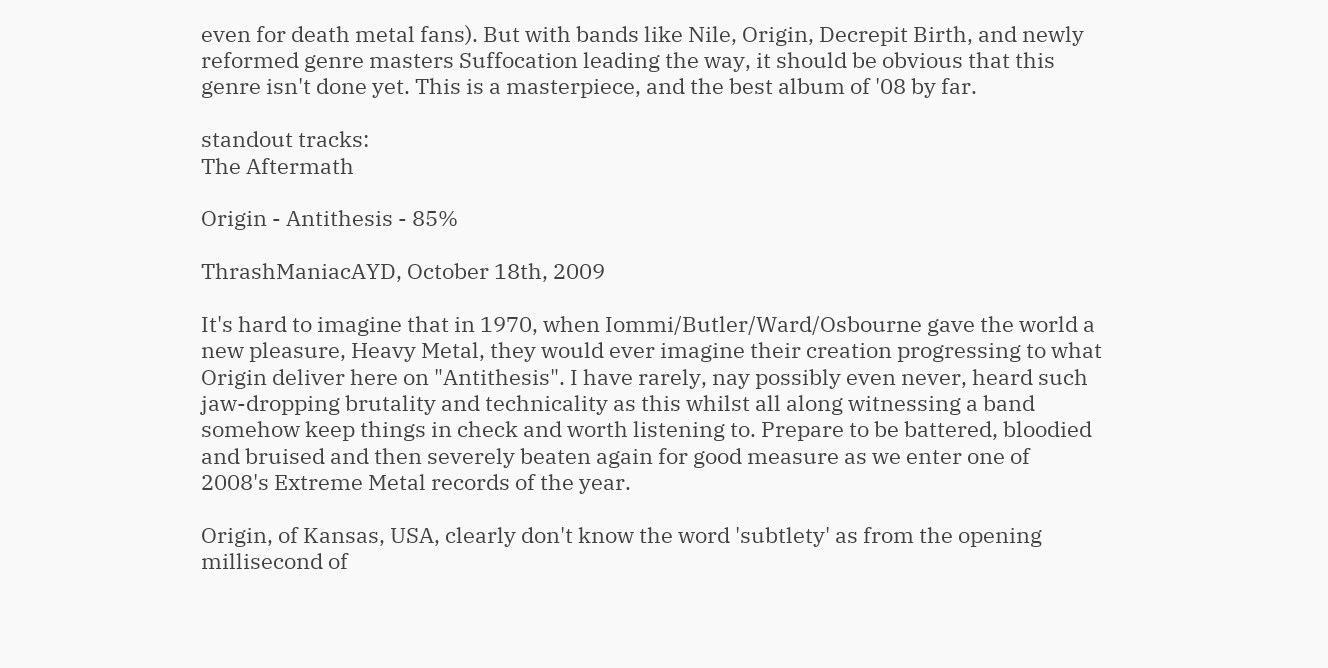even for death metal fans). But with bands like Nile, Origin, Decrepit Birth, and newly reformed genre masters Suffocation leading the way, it should be obvious that this genre isn't done yet. This is a masterpiece, and the best album of '08 by far.

standout tracks:
The Aftermath

Origin - Antithesis - 85%

ThrashManiacAYD, October 18th, 2009

It's hard to imagine that in 1970, when Iommi/Butler/Ward/Osbourne gave the world a new pleasure, Heavy Metal, they would ever imagine their creation progressing to what Origin deliver here on "Antithesis". I have rarely, nay possibly even never, heard such jaw-dropping brutality and technicality as this whilst all along witnessing a band somehow keep things in check and worth listening to. Prepare to be battered, bloodied and bruised and then severely beaten again for good measure as we enter one of 2008's Extreme Metal records of the year.

Origin, of Kansas, USA, clearly don't know the word 'subtlety' as from the opening millisecond of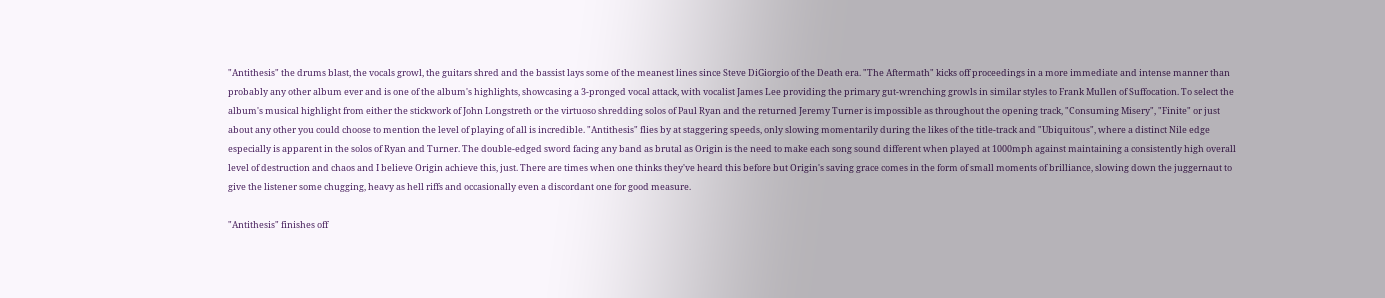"Antithesis" the drums blast, the vocals growl, the guitars shred and the bassist lays some of the meanest lines since Steve DiGiorgio of the Death era. "The Aftermath" kicks off proceedings in a more immediate and intense manner than probably any other album ever and is one of the album's highlights, showcasing a 3-pronged vocal attack, with vocalist James Lee providing the primary gut-wrenching growls in similar styles to Frank Mullen of Suffocation. To select the album's musical highlight from either the stickwork of John Longstreth or the virtuoso shredding solos of Paul Ryan and the returned Jeremy Turner is impossible as throughout the opening track, "Consuming Misery", "Finite" or just about any other you could choose to mention the level of playing of all is incredible. "Antithesis" flies by at staggering speeds, only slowing momentarily during the likes of the title-track and "Ubiquitous", where a distinct Nile edge especially is apparent in the solos of Ryan and Turner. The double-edged sword facing any band as brutal as Origin is the need to make each song sound different when played at 1000mph against maintaining a consistently high overall level of destruction and chaos and I believe Origin achieve this, just. There are times when one thinks they've heard this before but Origin's saving grace comes in the form of small moments of brilliance, slowing down the juggernaut to give the listener some chugging, heavy as hell riffs and occasionally even a discordant one for good measure.

"Antithesis" finishes off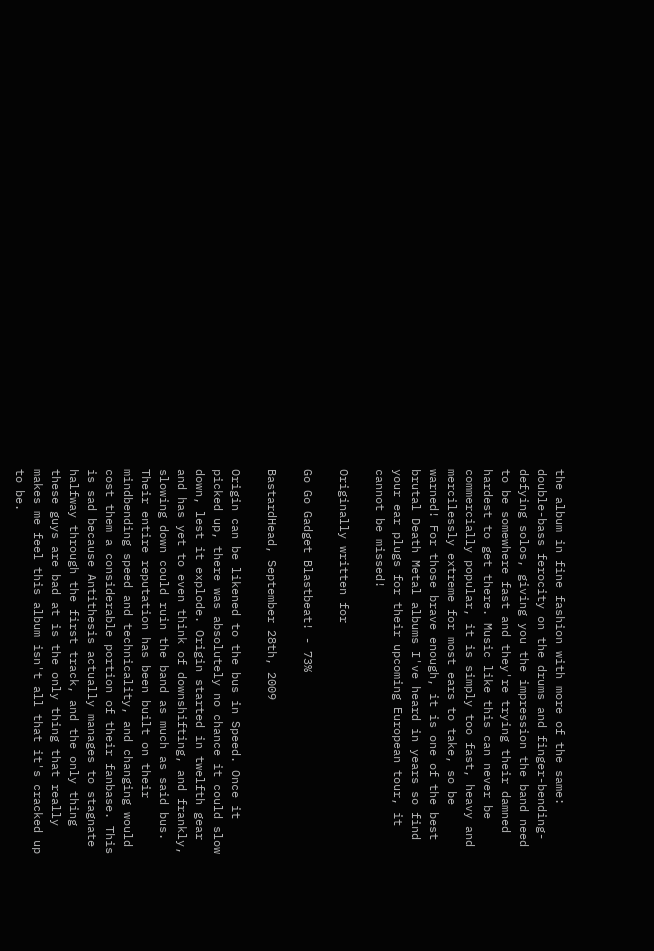the album in fine fashion with more of the same: double-bass ferocity on the drums and finger-bending-defying solos, giving you the impression the band need to be somewhere fast and they're trying their damned hardest to get there. Music like this can never be commercially popular, it is simply too fast, heavy and mercilessly extreme for most ears to take, so be warned! For those brave enough, it is one of the best brutal Death Metal albums I've heard in years so find your ear plugs for their upcoming European tour, it cannot be missed!

Originally written for

Go Go Gadget Blastbeat! - 73%

BastardHead, September 28th, 2009

Origin can be likened to the bus in Speed. Once it picked up, there was absolutely no chance it could slow down, lest it explode. Origin started in twelfth gear and has yet to even think of downshifting, and frankly, slowing down could ruin the band as much as said bus. Their entire reputation has been built on their mindbending speed and technicality, and changing would cost them a considerable portion of their fanbase. This is sad because Antithesis actually manages to stagnate halfway through the first track, and the only thing these guys are bad at is the only thing that really makes me feel this album isn't all that it's cracked up to be.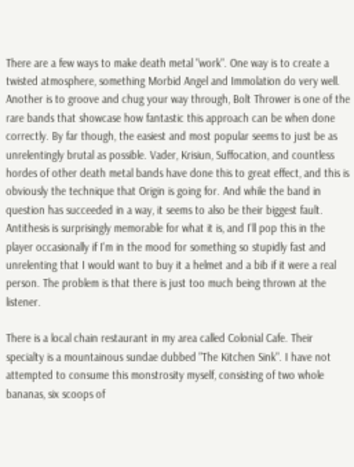There are a few ways to make death metal "work". One way is to create a twisted atmosphere, something Morbid Angel and Immolation do very well. Another is to groove and chug your way through, Bolt Thrower is one of the rare bands that showcase how fantastic this approach can be when done correctly. By far though, the easiest and most popular seems to just be as unrelentingly brutal as possible. Vader, Krisiun, Suffocation, and countless hordes of other death metal bands have done this to great effect, and this is obviously the technique that Origin is going for. And while the band in question has succeeded in a way, it seems to also be their biggest fault. Antithesis is surprisingly memorable for what it is, and I'll pop this in the player occasionally if I'm in the mood for something so stupidly fast and unrelenting that I would want to buy it a helmet and a bib if it were a real person. The problem is that there is just too much being thrown at the listener.

There is a local chain restaurant in my area called Colonial Cafe. Their specialty is a mountainous sundae dubbed "The Kitchen Sink". I have not attempted to consume this monstrosity myself, consisting of two whole bananas, six scoops of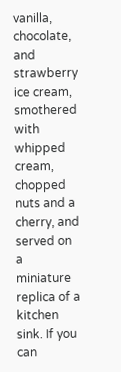vanilla, chocolate, and strawberry ice cream, smothered with whipped cream, chopped nuts and a cherry, and served on a miniature replica of a kitchen sink. If you can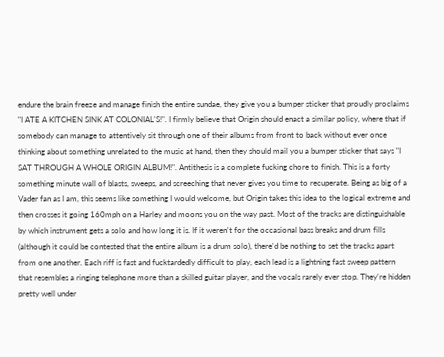endure the brain freeze and manage finish the entire sundae, they give you a bumper sticker that proudly proclaims "I ATE A KITCHEN SINK AT COLONIAL'S!". I firmly believe that Origin should enact a similar policy, where that if somebody can manage to attentively sit through one of their albums from front to back without ever once thinking about something unrelated to the music at hand, then they should mail you a bumper sticker that says "I SAT THROUGH A WHOLE ORIGIN ALBUM!". Antithesis is a complete fucking chore to finish. This is a forty something minute wall of blasts, sweeps, and screeching that never gives you time to recuperate. Being as big of a Vader fan as I am, this seems like something I would welcome, but Origin takes this idea to the logical extreme and then crosses it going 160mph on a Harley and moons you on the way past. Most of the tracks are distinguishable by which instrument gets a solo and how long it is. If it weren't for the occasional bass breaks and drum fills (although it could be contested that the entire album is a drum solo), there'd be nothing to set the tracks apart from one another. Each riff is fast and fucktardedly difficult to play, each lead is a lightning fast sweep pattern that resembles a ringing telephone more than a skilled guitar player, and the vocals rarely ever stop. They're hidden pretty well under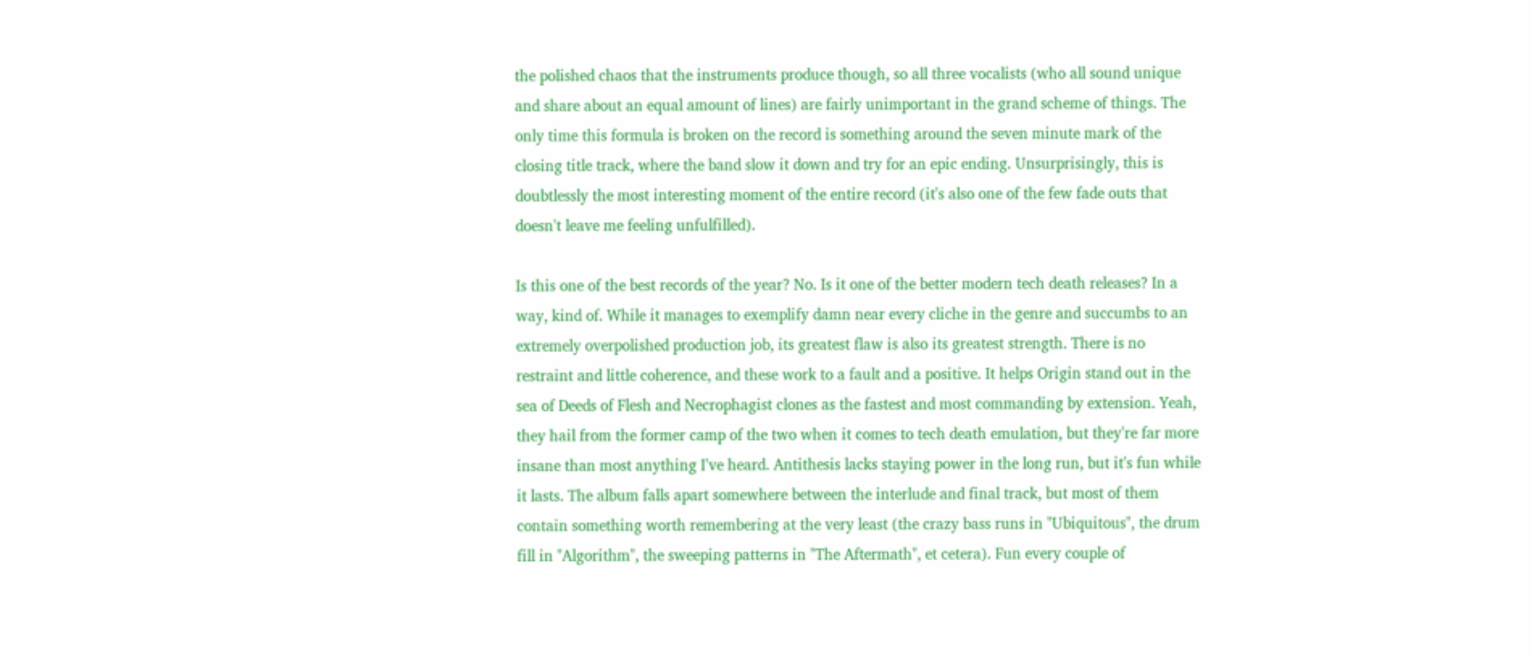the polished chaos that the instruments produce though, so all three vocalists (who all sound unique and share about an equal amount of lines) are fairly unimportant in the grand scheme of things. The only time this formula is broken on the record is something around the seven minute mark of the closing title track, where the band slow it down and try for an epic ending. Unsurprisingly, this is doubtlessly the most interesting moment of the entire record (it's also one of the few fade outs that doesn't leave me feeling unfulfilled).

Is this one of the best records of the year? No. Is it one of the better modern tech death releases? In a way, kind of. While it manages to exemplify damn near every cliche in the genre and succumbs to an extremely overpolished production job, its greatest flaw is also its greatest strength. There is no restraint and little coherence, and these work to a fault and a positive. It helps Origin stand out in the sea of Deeds of Flesh and Necrophagist clones as the fastest and most commanding by extension. Yeah, they hail from the former camp of the two when it comes to tech death emulation, but they're far more insane than most anything I've heard. Antithesis lacks staying power in the long run, but it's fun while it lasts. The album falls apart somewhere between the interlude and final track, but most of them contain something worth remembering at the very least (the crazy bass runs in "Ubiquitous", the drum fill in "Algorithm", the sweeping patterns in "The Aftermath", et cetera). Fun every couple of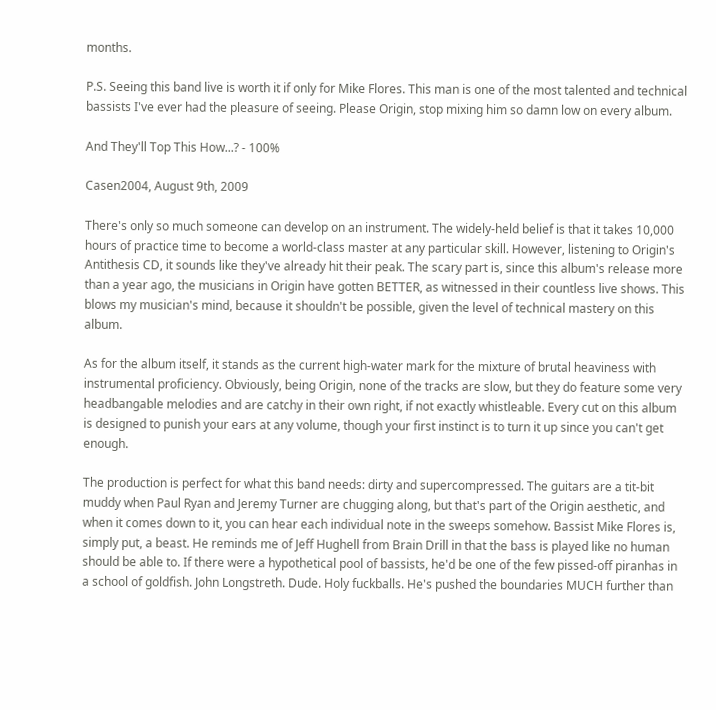months.

P.S. Seeing this band live is worth it if only for Mike Flores. This man is one of the most talented and technical bassists I've ever had the pleasure of seeing. Please Origin, stop mixing him so damn low on every album.

And They'll Top This How...? - 100%

Casen2004, August 9th, 2009

There's only so much someone can develop on an instrument. The widely-held belief is that it takes 10,000 hours of practice time to become a world-class master at any particular skill. However, listening to Origin's Antithesis CD, it sounds like they've already hit their peak. The scary part is, since this album's release more than a year ago, the musicians in Origin have gotten BETTER, as witnessed in their countless live shows. This blows my musician's mind, because it shouldn't be possible, given the level of technical mastery on this album.

As for the album itself, it stands as the current high-water mark for the mixture of brutal heaviness with instrumental proficiency. Obviously, being Origin, none of the tracks are slow, but they do feature some very headbangable melodies and are catchy in their own right, if not exactly whistleable. Every cut on this album is designed to punish your ears at any volume, though your first instinct is to turn it up since you can't get enough.

The production is perfect for what this band needs: dirty and supercompressed. The guitars are a tit-bit muddy when Paul Ryan and Jeremy Turner are chugging along, but that's part of the Origin aesthetic, and when it comes down to it, you can hear each individual note in the sweeps somehow. Bassist Mike Flores is, simply put, a beast. He reminds me of Jeff Hughell from Brain Drill in that the bass is played like no human should be able to. If there were a hypothetical pool of bassists, he'd be one of the few pissed-off piranhas in a school of goldfish. John Longstreth. Dude. Holy fuckballs. He's pushed the boundaries MUCH further than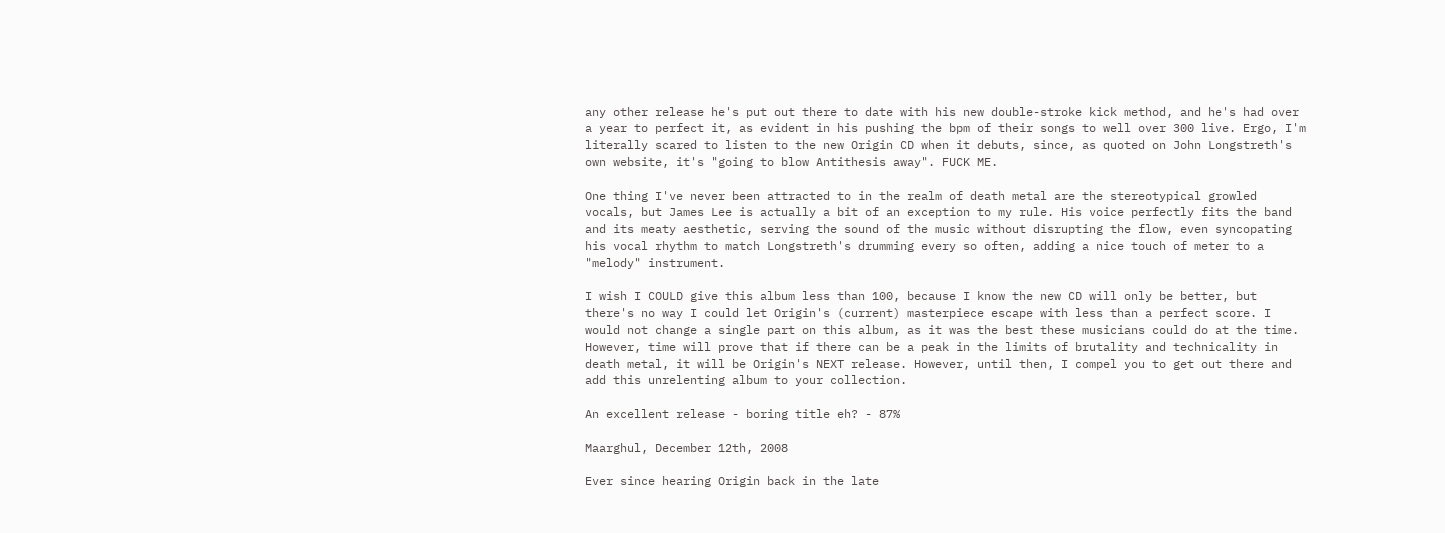any other release he's put out there to date with his new double-stroke kick method, and he's had over a year to perfect it, as evident in his pushing the bpm of their songs to well over 300 live. Ergo, I'm literally scared to listen to the new Origin CD when it debuts, since, as quoted on John Longstreth's own website, it's "going to blow Antithesis away". FUCK ME.

One thing I've never been attracted to in the realm of death metal are the stereotypical growled vocals, but James Lee is actually a bit of an exception to my rule. His voice perfectly fits the band and its meaty aesthetic, serving the sound of the music without disrupting the flow, even syncopating his vocal rhythm to match Longstreth's drumming every so often, adding a nice touch of meter to a "melody" instrument.

I wish I COULD give this album less than 100, because I know the new CD will only be better, but there's no way I could let Origin's (current) masterpiece escape with less than a perfect score. I would not change a single part on this album, as it was the best these musicians could do at the time. However, time will prove that if there can be a peak in the limits of brutality and technicality in death metal, it will be Origin's NEXT release. However, until then, I compel you to get out there and add this unrelenting album to your collection.

An excellent release - boring title eh? - 87%

Maarghul, December 12th, 2008

Ever since hearing Origin back in the late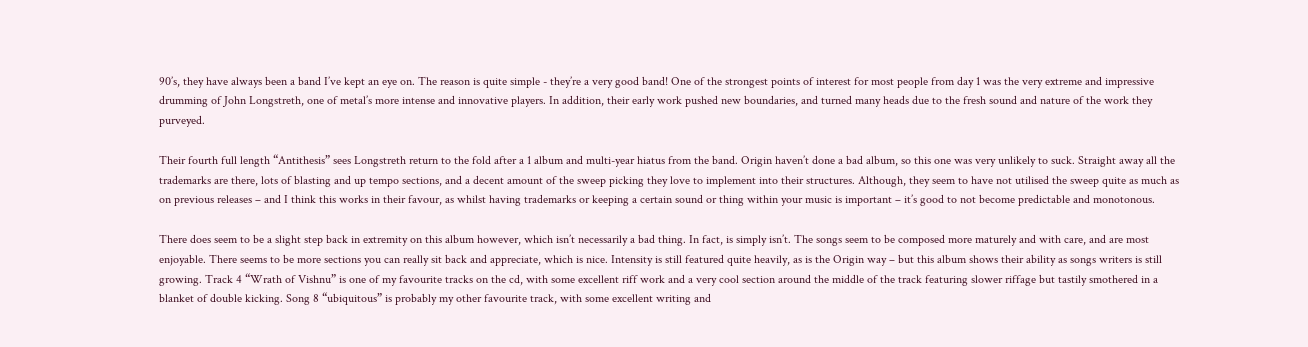90’s, they have always been a band I’ve kept an eye on. The reason is quite simple - they’re a very good band! One of the strongest points of interest for most people from day 1 was the very extreme and impressive drumming of John Longstreth, one of metal’s more intense and innovative players. In addition, their early work pushed new boundaries, and turned many heads due to the fresh sound and nature of the work they purveyed.

Their fourth full length “Antithesis” sees Longstreth return to the fold after a 1 album and multi-year hiatus from the band. Origin haven’t done a bad album, so this one was very unlikely to suck. Straight away all the trademarks are there, lots of blasting and up tempo sections, and a decent amount of the sweep picking they love to implement into their structures. Although, they seem to have not utilised the sweep quite as much as on previous releases – and I think this works in their favour, as whilst having trademarks or keeping a certain sound or thing within your music is important – it’s good to not become predictable and monotonous.

There does seem to be a slight step back in extremity on this album however, which isn’t necessarily a bad thing. In fact, is simply isn’t. The songs seem to be composed more maturely and with care, and are most enjoyable. There seems to be more sections you can really sit back and appreciate, which is nice. Intensity is still featured quite heavily, as is the Origin way – but this album shows their ability as songs writers is still growing. Track 4 “Wrath of Vishnu” is one of my favourite tracks on the cd, with some excellent riff work and a very cool section around the middle of the track featuring slower riffage but tastily smothered in a blanket of double kicking. Song 8 “ubiquitous” is probably my other favourite track, with some excellent writing and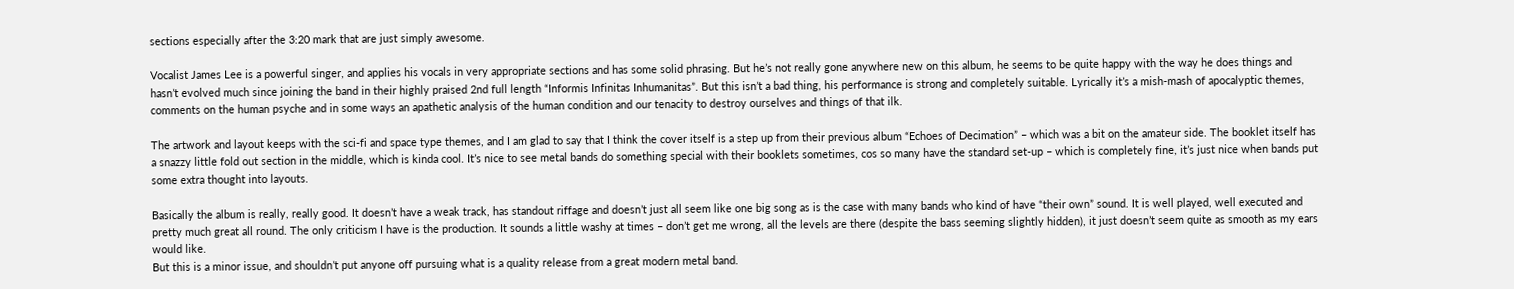sections especially after the 3:20 mark that are just simply awesome.

Vocalist James Lee is a powerful singer, and applies his vocals in very appropriate sections and has some solid phrasing. But he’s not really gone anywhere new on this album, he seems to be quite happy with the way he does things and hasn’t evolved much since joining the band in their highly praised 2nd full length “Informis Infinitas Inhumanitas”. But this isn’t a bad thing, his performance is strong and completely suitable. Lyrically it’s a mish-mash of apocalyptic themes, comments on the human psyche and in some ways an apathetic analysis of the human condition and our tenacity to destroy ourselves and things of that ilk.

The artwork and layout keeps with the sci-fi and space type themes, and I am glad to say that I think the cover itself is a step up from their previous album “Echoes of Decimation” – which was a bit on the amateur side. The booklet itself has a snazzy little fold out section in the middle, which is kinda cool. It’s nice to see metal bands do something special with their booklets sometimes, cos so many have the standard set-up – which is completely fine, it’s just nice when bands put some extra thought into layouts.

Basically the album is really, really good. It doesn’t have a weak track, has standout riffage and doesn’t just all seem like one big song as is the case with many bands who kind of have “their own” sound. It is well played, well executed and pretty much great all round. The only criticism I have is the production. It sounds a little washy at times – don’t get me wrong, all the levels are there (despite the bass seeming slightly hidden), it just doesn’t seem quite as smooth as my ears would like.
But this is a minor issue, and shouldn’t put anyone off pursuing what is a quality release from a great modern metal band.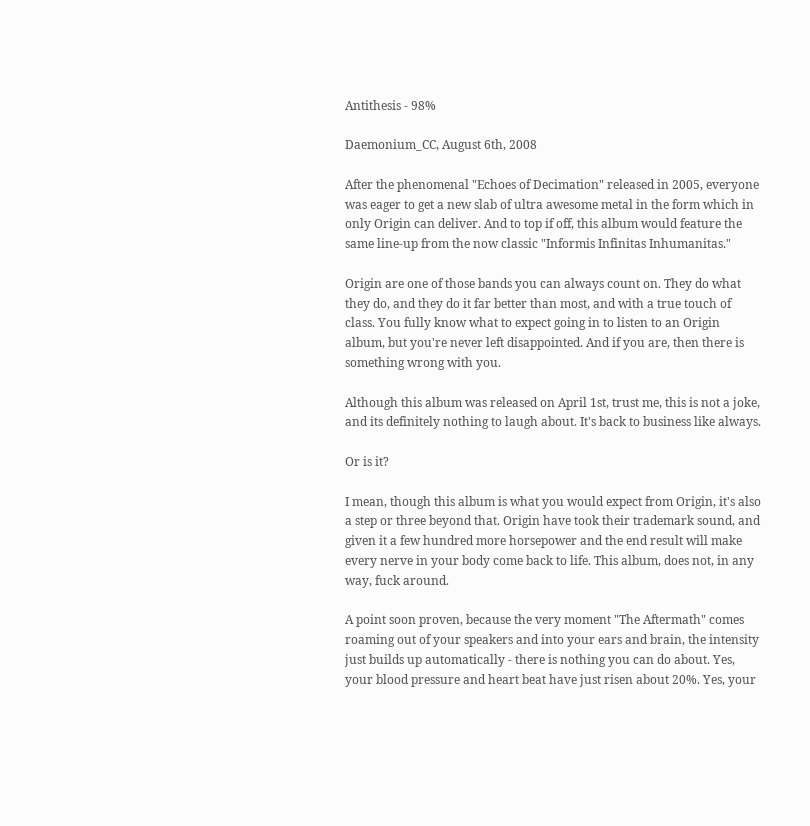Antithesis - 98%

Daemonium_CC, August 6th, 2008

After the phenomenal "Echoes of Decimation" released in 2005, everyone was eager to get a new slab of ultra awesome metal in the form which in only Origin can deliver. And to top if off, this album would feature the same line-up from the now classic "Informis Infinitas Inhumanitas."

Origin are one of those bands you can always count on. They do what they do, and they do it far better than most, and with a true touch of class. You fully know what to expect going in to listen to an Origin album, but you're never left disappointed. And if you are, then there is something wrong with you.

Although this album was released on April 1st, trust me, this is not a joke, and its definitely nothing to laugh about. It's back to business like always.

Or is it?

I mean, though this album is what you would expect from Origin, it's also a step or three beyond that. Origin have took their trademark sound, and given it a few hundred more horsepower and the end result will make every nerve in your body come back to life. This album, does not, in any way, fuck around.

A point soon proven, because the very moment "The Aftermath" comes roaming out of your speakers and into your ears and brain, the intensity just builds up automatically - there is nothing you can do about. Yes, your blood pressure and heart beat have just risen about 20%. Yes, your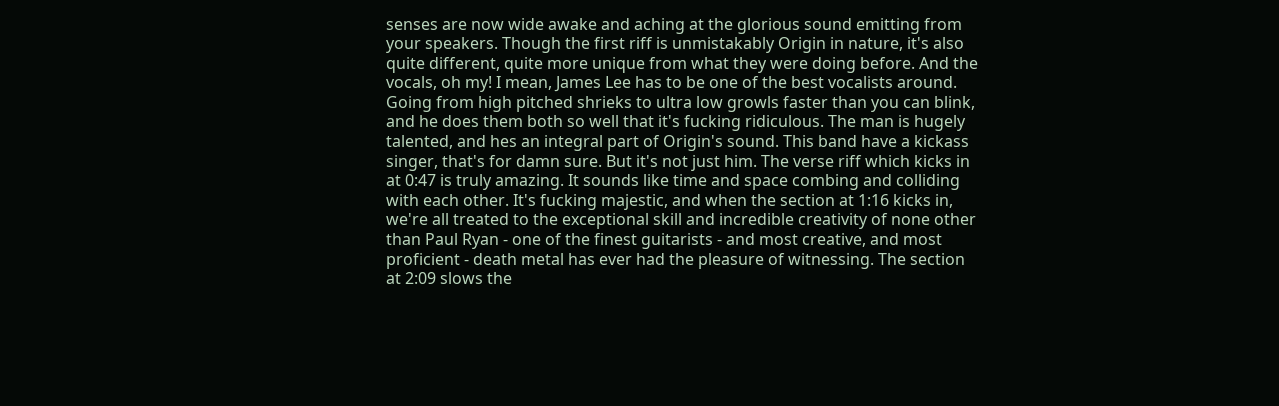senses are now wide awake and aching at the glorious sound emitting from your speakers. Though the first riff is unmistakably Origin in nature, it's also quite different, quite more unique from what they were doing before. And the vocals, oh my! I mean, James Lee has to be one of the best vocalists around. Going from high pitched shrieks to ultra low growls faster than you can blink, and he does them both so well that it's fucking ridiculous. The man is hugely talented, and hes an integral part of Origin's sound. This band have a kickass singer, that's for damn sure. But it's not just him. The verse riff which kicks in at 0:47 is truly amazing. It sounds like time and space combing and colliding with each other. It's fucking majestic, and when the section at 1:16 kicks in, we're all treated to the exceptional skill and incredible creativity of none other than Paul Ryan - one of the finest guitarists - and most creative, and most proficient - death metal has ever had the pleasure of witnessing. The section at 2:09 slows the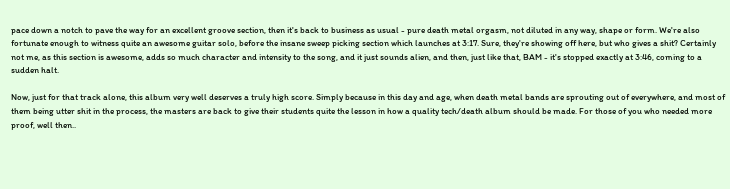pace down a notch to pave the way for an excellent groove section, then it's back to business as usual - pure death metal orgasm, not diluted in any way, shape or form. We're also fortunate enough to witness quite an awesome guitar solo, before the insane sweep picking section which launches at 3:17. Sure, they're showing off here, but who gives a shit? Certainly not me, as this section is awesome, adds so much character and intensity to the song, and it just sounds alien, and then, just like that, BAM - it's stopped exactly at 3:46, coming to a sudden halt.

Now, just for that track alone, this album very well deserves a truly high score. Simply because in this day and age, when death metal bands are sprouting out of everywhere, and most of them being utter shit in the process, the masters are back to give their students quite the lesson in how a quality tech/death album should be made. For those of you who needed more proof, well then..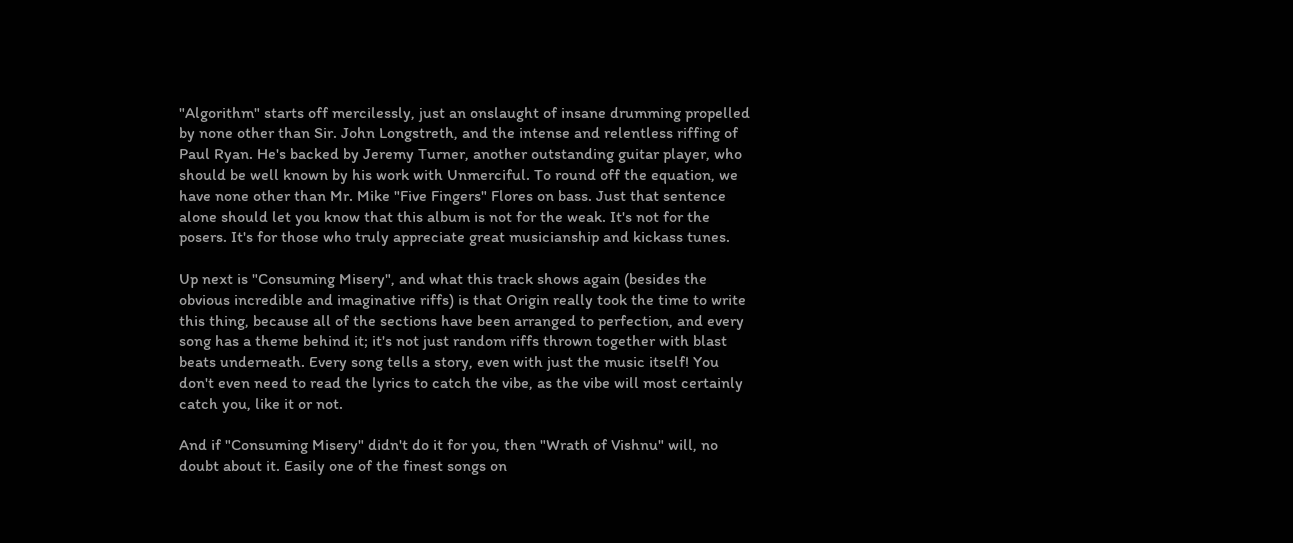"Algorithm" starts off mercilessly, just an onslaught of insane drumming propelled by none other than Sir. John Longstreth, and the intense and relentless riffing of Paul Ryan. He's backed by Jeremy Turner, another outstanding guitar player, who should be well known by his work with Unmerciful. To round off the equation, we have none other than Mr. Mike "Five Fingers" Flores on bass. Just that sentence alone should let you know that this album is not for the weak. It's not for the posers. It's for those who truly appreciate great musicianship and kickass tunes.

Up next is "Consuming Misery", and what this track shows again (besides the obvious incredible and imaginative riffs) is that Origin really took the time to write this thing, because all of the sections have been arranged to perfection, and every song has a theme behind it; it's not just random riffs thrown together with blast beats underneath. Every song tells a story, even with just the music itself! You don't even need to read the lyrics to catch the vibe, as the vibe will most certainly catch you, like it or not.

And if "Consuming Misery" didn't do it for you, then "Wrath of Vishnu" will, no doubt about it. Easily one of the finest songs on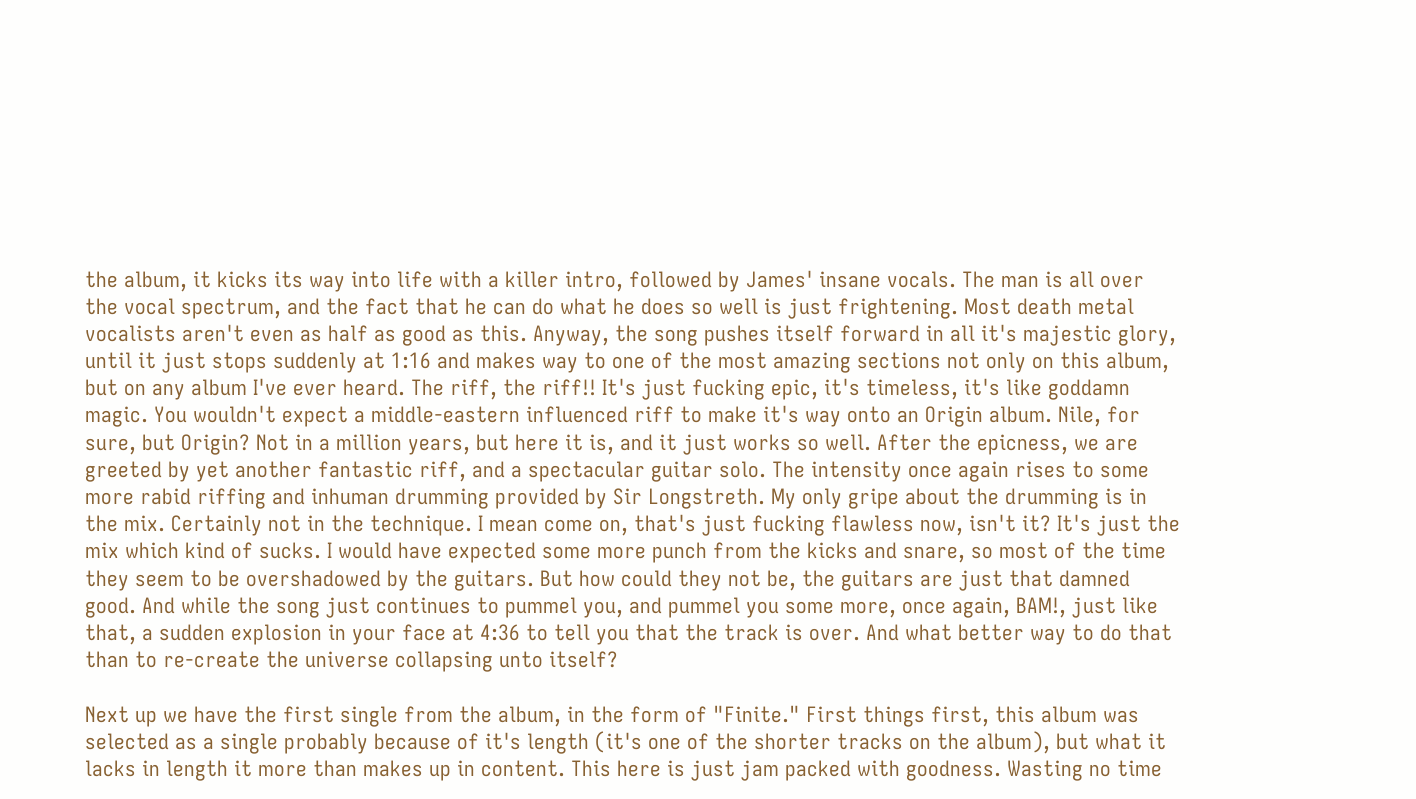the album, it kicks its way into life with a killer intro, followed by James' insane vocals. The man is all over the vocal spectrum, and the fact that he can do what he does so well is just frightening. Most death metal vocalists aren't even as half as good as this. Anyway, the song pushes itself forward in all it's majestic glory, until it just stops suddenly at 1:16 and makes way to one of the most amazing sections not only on this album, but on any album I've ever heard. The riff, the riff!! It's just fucking epic, it's timeless, it's like goddamn magic. You wouldn't expect a middle-eastern influenced riff to make it's way onto an Origin album. Nile, for sure, but Origin? Not in a million years, but here it is, and it just works so well. After the epicness, we are greeted by yet another fantastic riff, and a spectacular guitar solo. The intensity once again rises to some more rabid riffing and inhuman drumming provided by Sir Longstreth. My only gripe about the drumming is in the mix. Certainly not in the technique. I mean come on, that's just fucking flawless now, isn't it? It's just the mix which kind of sucks. I would have expected some more punch from the kicks and snare, so most of the time they seem to be overshadowed by the guitars. But how could they not be, the guitars are just that damned good. And while the song just continues to pummel you, and pummel you some more, once again, BAM!, just like that, a sudden explosion in your face at 4:36 to tell you that the track is over. And what better way to do that than to re-create the universe collapsing unto itself?

Next up we have the first single from the album, in the form of "Finite." First things first, this album was selected as a single probably because of it's length (it's one of the shorter tracks on the album), but what it lacks in length it more than makes up in content. This here is just jam packed with goodness. Wasting no time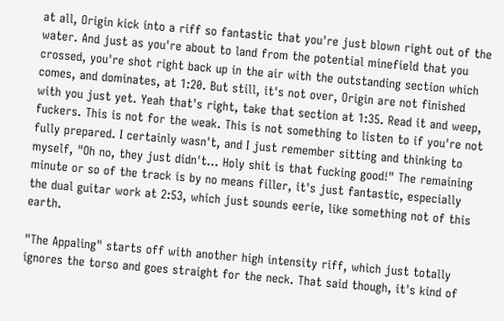at all, Origin kick into a riff so fantastic that you're just blown right out of the water. And just as you're about to land from the potential minefield that you crossed, you're shot right back up in the air with the outstanding section which comes, and dominates, at 1:20. But still, it's not over, Origin are not finished with you just yet. Yeah that's right, take that section at 1:35. Read it and weep, fuckers. This is not for the weak. This is not something to listen to if you're not fully prepared. I certainly wasn't, and I just remember sitting and thinking to myself, "Oh no, they just didn't... Holy shit is that fucking good!" The remaining minute or so of the track is by no means filler, it's just fantastic, especially the dual guitar work at 2:53, which just sounds eerie, like something not of this earth.

"The Appaling" starts off with another high intensity riff, which just totally ignores the torso and goes straight for the neck. That said though, it's kind of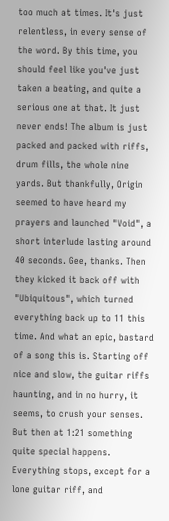too much at times. It's just relentless, in every sense of the word. By this time, you should feel like you've just taken a beating, and quite a serious one at that. It just never ends! The album is just packed and packed with riffs, drum fills, the whole nine yards. But thankfully, Origin seemed to have heard my prayers and launched "Void", a short interlude lasting around 40 seconds. Gee, thanks. Then they kicked it back off with "Ubiquitous", which turned everything back up to 11 this time. And what an epic, bastard of a song this is. Starting off nice and slow, the guitar riffs haunting, and in no hurry, it seems, to crush your senses. But then at 1:21 something quite special happens. Everything stops, except for a lone guitar riff, and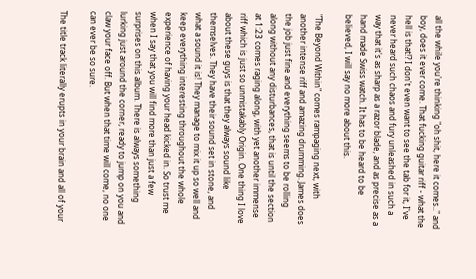all the while you're thinking "oh shit, here it comes.." and boy, does it ever come. That fucking guitar riff - what the hell is that!? I don't even want to see the tab for it, I've never heard such chaos and fury unleashed in such a way that it's as sharp as a razor blade, and as precise as a hand made Swiss watch. It has to be heard to be believed, I will say no more about this.

"The Beyond Within" comes rampaging next, with another intense riff and amazing drumming. James does the job just fine and everything seems to be rolling along without any disturbances, that is until the section at 1:23 comes raging along, with yet another immense riff which is just so unmistakably Origin. One thing I love about these guys is that they always sound like themselves. They have their sound set in stone, and what a sound it is! They manage to mix it up so well and keep everything interesting throughout the whole experience of having your head kicked in. So trust me when I say that you will find more than just a few surprises on this album. There is always something lurking just around the corner, ready to jump on you and claw your face off. But when that time will come, no one can ever be so sure.

The title track literally erupts in your brain and all of your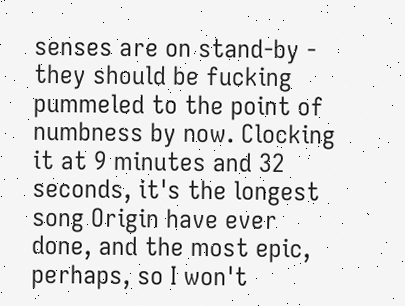senses are on stand-by - they should be fucking pummeled to the point of numbness by now. Clocking it at 9 minutes and 32 seconds, it's the longest song Origin have ever done, and the most epic, perhaps, so I won't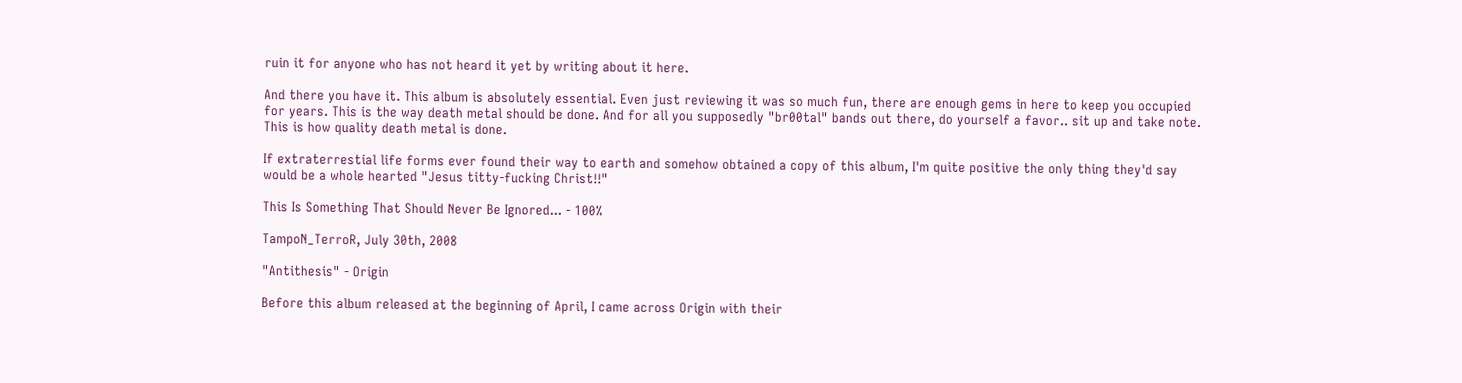ruin it for anyone who has not heard it yet by writing about it here.

And there you have it. This album is absolutely essential. Even just reviewing it was so much fun, there are enough gems in here to keep you occupied for years. This is the way death metal should be done. And for all you supposedly "br00tal" bands out there, do yourself a favor.. sit up and take note. This is how quality death metal is done.

If extraterrestial life forms ever found their way to earth and somehow obtained a copy of this album, I'm quite positive the only thing they'd say would be a whole hearted "Jesus titty-fucking Christ!!"

This Is Something That Should Never Be Ignored... - 100%

TampoN_TerroR, July 30th, 2008

"Antithesis" - Origin

Before this album released at the beginning of April, I came across Origin with their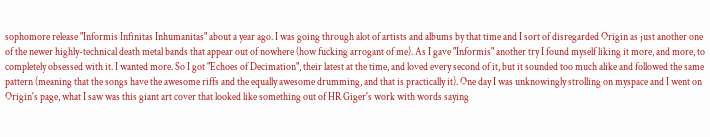sophomore release "Informis Infinitas Inhumanitas" about a year ago. I was going through alot of artists and albums by that time and I sort of disregarded Origin as just another one of the newer highly-technical death metal bands that appear out of nowhere (how fucking arrogant of me). As I gave "Informis" another try I found myself liking it more, and more, to completely obsessed with it. I wanted more. So I got "Echoes of Decimation", their latest at the time, and loved every second of it, but it sounded too much alike and followed the same pattern (meaning that the songs have the awesome riffs and the equally awesome drumming, and that is practically it). One day I was unknowingly strolling on myspace and I went on Origin's page, what I saw was this giant art cover that looked like something out of HR Giger's work with words saying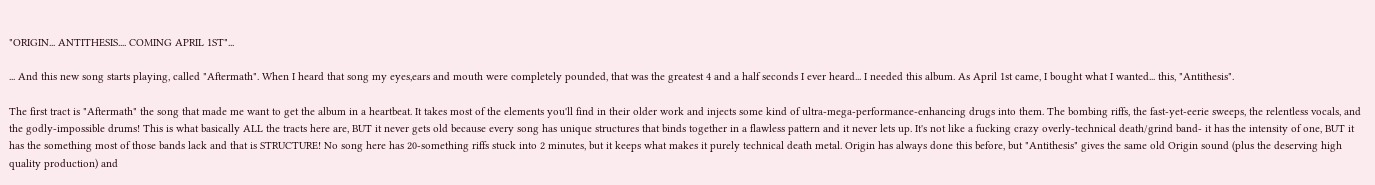"ORIGIN... ANTITHESIS.... COMING APRIL 1ST"...

... And this new song starts playing, called "Aftermath". When I heard that song my eyes,ears and mouth were completely pounded, that was the greatest 4 and a half seconds I ever heard... I needed this album. As April 1st came, I bought what I wanted... this, "Antithesis".

The first tract is "Aftermath" the song that made me want to get the album in a heartbeat. It takes most of the elements you'll find in their older work and injects some kind of ultra-mega-performance-enhancing drugs into them. The bombing riffs, the fast-yet-eerie sweeps, the relentless vocals, and the godly-impossible drums! This is what basically ALL the tracts here are, BUT it never gets old because every song has unique structures that binds together in a flawless pattern and it never lets up. It's not like a fucking crazy overly-technical death/grind band- it has the intensity of one, BUT it has the something most of those bands lack and that is STRUCTURE! No song here has 20-something riffs stuck into 2 minutes, but it keeps what makes it purely technical death metal. Origin has always done this before, but "Antithesis" gives the same old Origin sound (plus the deserving high quality production) and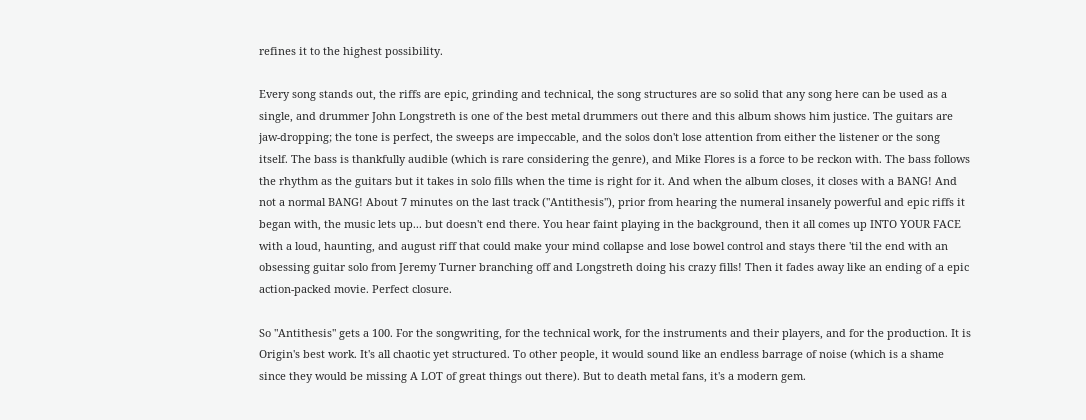refines it to the highest possibility.

Every song stands out, the riffs are epic, grinding and technical, the song structures are so solid that any song here can be used as a single, and drummer John Longstreth is one of the best metal drummers out there and this album shows him justice. The guitars are jaw-dropping; the tone is perfect, the sweeps are impeccable, and the solos don't lose attention from either the listener or the song itself. The bass is thankfully audible (which is rare considering the genre), and Mike Flores is a force to be reckon with. The bass follows the rhythm as the guitars but it takes in solo fills when the time is right for it. And when the album closes, it closes with a BANG! And not a normal BANG! About 7 minutes on the last track ("Antithesis"), prior from hearing the numeral insanely powerful and epic riffs it began with, the music lets up... but doesn't end there. You hear faint playing in the background, then it all comes up INTO YOUR FACE with a loud, haunting, and august riff that could make your mind collapse and lose bowel control and stays there 'til the end with an obsessing guitar solo from Jeremy Turner branching off and Longstreth doing his crazy fills! Then it fades away like an ending of a epic action-packed movie. Perfect closure.

So "Antithesis" gets a 100. For the songwriting, for the technical work, for the instruments and their players, and for the production. It is Origin's best work. It's all chaotic yet structured. To other people, it would sound like an endless barrage of noise (which is a shame since they would be missing A LOT of great things out there). But to death metal fans, it's a modern gem.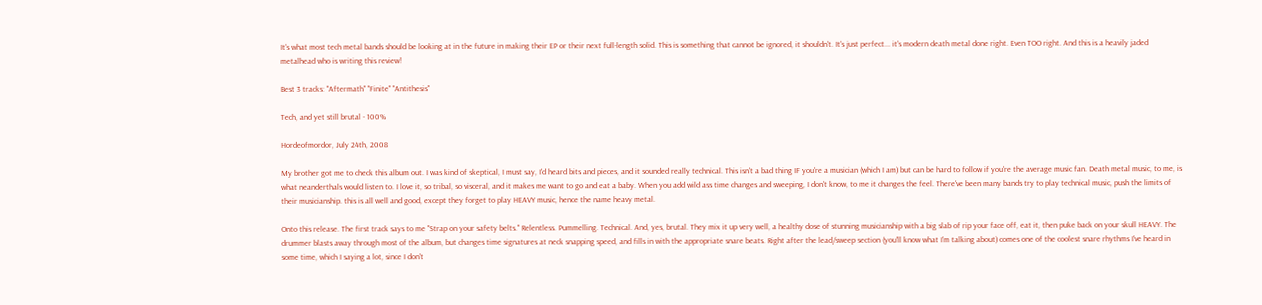It's what most tech metal bands should be looking at in the future in making their EP or their next full-length solid. This is something that cannot be ignored, it shouldn't. It's just perfect... it's modern death metal done right. Even TOO right. And this is a heavily jaded metalhead who is writing this review!

Best 3 tracks: "Aftermath" "Finite" "Antithesis"

Tech, and yet still brutal - 100%

Hordeofmordor, July 24th, 2008

My brother got me to check this album out. I was kind of skeptical, I must say, I'd heard bits and pieces, and it sounded really technical. This isn't a bad thing IF you're a musician (which I am) but can be hard to follow if you're the average music fan. Death metal music, to me, is what neanderthals would listen to. I love it, so tribal, so visceral, and it makes me want to go and eat a baby. When you add wild ass time changes and sweeping, I don't know, to me it changes the feel. There've been many bands try to play technical music, push the limits of their musicianship. this is all well and good, except they forget to play HEAVY music, hence the name heavy metal.

Onto this release. The first track says to me "Strap on your safety belts." Relentless. Pummelling. Technical. And, yes, brutal. They mix it up very well, a healthy dose of stunning musicianship with a big slab of rip your face off, eat it, then puke back on your skull HEAVY. The drummer blasts away through most of the album, but changes time signatures at neck snapping speed, and fills in with the appropriate snare beats. Right after the lead/sweep section (you'll know what I'm talking about) comes one of the coolest snare rhythms I've heard in some time, which I saying a lot, since I don't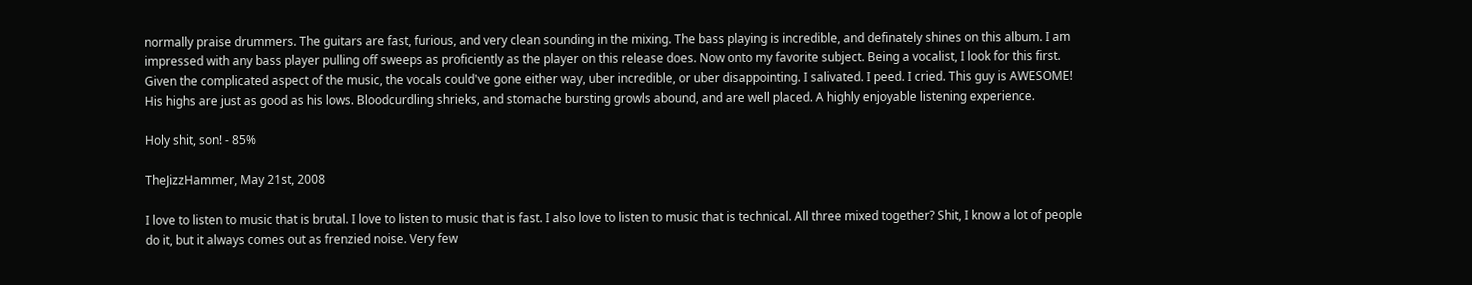normally praise drummers. The guitars are fast, furious, and very clean sounding in the mixing. The bass playing is incredible, and definately shines on this album. I am impressed with any bass player pulling off sweeps as proficiently as the player on this release does. Now onto my favorite subject. Being a vocalist, I look for this first. Given the complicated aspect of the music, the vocals could've gone either way, uber incredible, or uber disappointing. I salivated. I peed. I cried. This guy is AWESOME! His highs are just as good as his lows. Bloodcurdling shrieks, and stomache bursting growls abound, and are well placed. A highly enjoyable listening experience.

Holy shit, son! - 85%

TheJizzHammer, May 21st, 2008

I love to listen to music that is brutal. I love to listen to music that is fast. I also love to listen to music that is technical. All three mixed together? Shit, I know a lot of people do it, but it always comes out as frenzied noise. Very few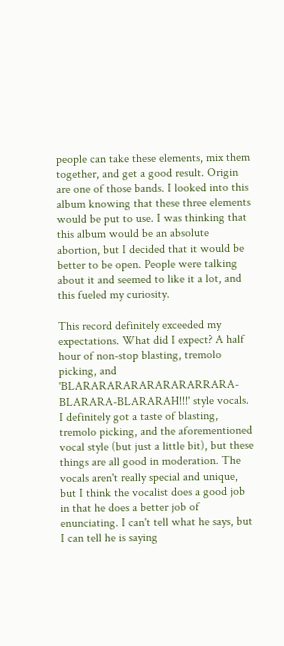people can take these elements, mix them together, and get a good result. Origin are one of those bands. I looked into this album knowing that these three elements would be put to use. I was thinking that this album would be an absolute abortion, but I decided that it would be better to be open. People were talking about it and seemed to like it a lot, and this fueled my curiosity.

This record definitely exceeded my expectations. What did I expect? A half hour of non-stop blasting, tremolo picking, and 'BLARARARARARARARARRARA-BLARARA-BLARARAH!!!' style vocals. I definitely got a taste of blasting, tremolo picking, and the aforementioned vocal style (but just a little bit), but these things are all good in moderation. The vocals aren't really special and unique, but I think the vocalist does a good job in that he does a better job of enunciating. I can't tell what he says, but I can tell he is saying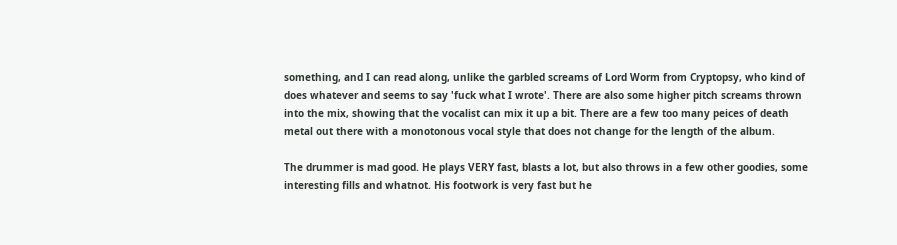something, and I can read along, unlike the garbled screams of Lord Worm from Cryptopsy, who kind of does whatever and seems to say 'fuck what I wrote'. There are also some higher pitch screams thrown into the mix, showing that the vocalist can mix it up a bit. There are a few too many peices of death metal out there with a monotonous vocal style that does not change for the length of the album.

The drummer is mad good. He plays VERY fast, blasts a lot, but also throws in a few other goodies, some interesting fills and whatnot. His footwork is very fast but he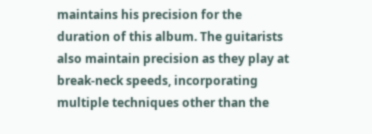maintains his precision for the duration of this album. The guitarists also maintain precision as they play at break-neck speeds, incorporating multiple techniques other than the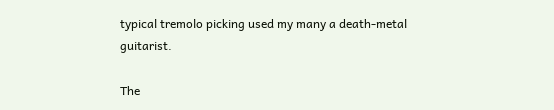typical tremolo picking used my many a death-metal guitarist.

The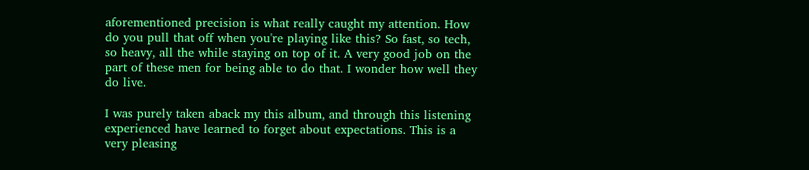aforementioned precision is what really caught my attention. How do you pull that off when you're playing like this? So fast, so tech, so heavy, all the while staying on top of it. A very good job on the part of these men for being able to do that. I wonder how well they do live.

I was purely taken aback my this album, and through this listening experienced have learned to forget about expectations. This is a very pleasing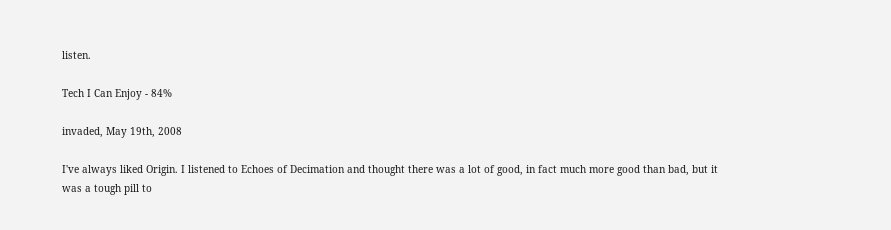listen.

Tech I Can Enjoy - 84%

invaded, May 19th, 2008

I've always liked Origin. I listened to Echoes of Decimation and thought there was a lot of good, in fact much more good than bad, but it was a tough pill to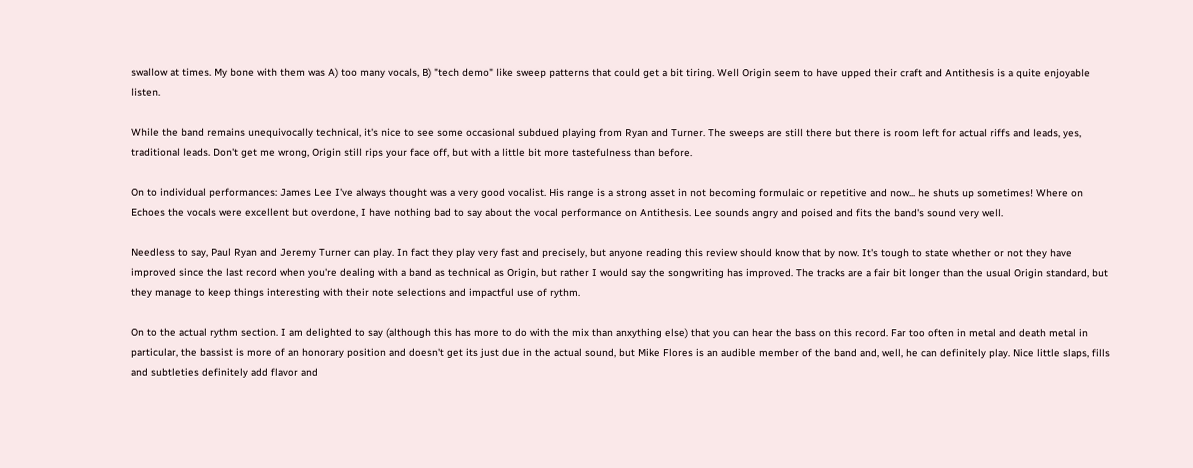swallow at times. My bone with them was A) too many vocals, B) "tech demo" like sweep patterns that could get a bit tiring. Well Origin seem to have upped their craft and Antithesis is a quite enjoyable listen.

While the band remains unequivocally technical, it's nice to see some occasional subdued playing from Ryan and Turner. The sweeps are still there but there is room left for actual riffs and leads, yes, traditional leads. Don't get me wrong, Origin still rips your face off, but with a little bit more tastefulness than before.

On to individual performances: James Lee I've always thought was a very good vocalist. His range is a strong asset in not becoming formulaic or repetitive and now... he shuts up sometimes! Where on Echoes the vocals were excellent but overdone, I have nothing bad to say about the vocal performance on Antithesis. Lee sounds angry and poised and fits the band's sound very well.

Needless to say, Paul Ryan and Jeremy Turner can play. In fact they play very fast and precisely, but anyone reading this review should know that by now. It's tough to state whether or not they have improved since the last record when you're dealing with a band as technical as Origin, but rather I would say the songwriting has improved. The tracks are a fair bit longer than the usual Origin standard, but they manage to keep things interesting with their note selections and impactful use of rythm.

On to the actual rythm section. I am delighted to say (although this has more to do with the mix than anxything else) that you can hear the bass on this record. Far too often in metal and death metal in particular, the bassist is more of an honorary position and doesn't get its just due in the actual sound, but Mike Flores is an audible member of the band and, well, he can definitely play. Nice little slaps, fills and subtleties definitely add flavor and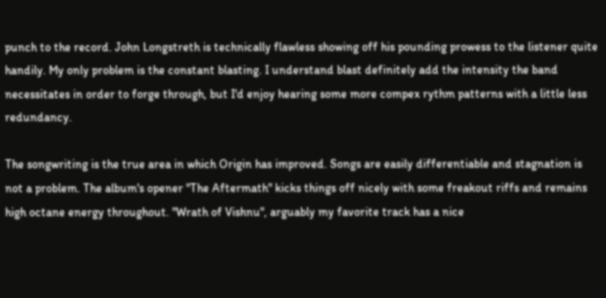punch to the record. John Longstreth is technically flawless showing off his pounding prowess to the listener quite handily. My only problem is the constant blasting. I understand blast definitely add the intensity the band necessitates in order to forge through, but I'd enjoy hearing some more compex rythm patterns with a little less redundancy.

The songwriting is the true area in which Origin has improved. Songs are easily differentiable and stagnation is not a problem. The album's opener "The Aftermath" kicks things off nicely with some freakout riffs and remains high octane energy throughout. "Wrath of Vishnu", arguably my favorite track has a nice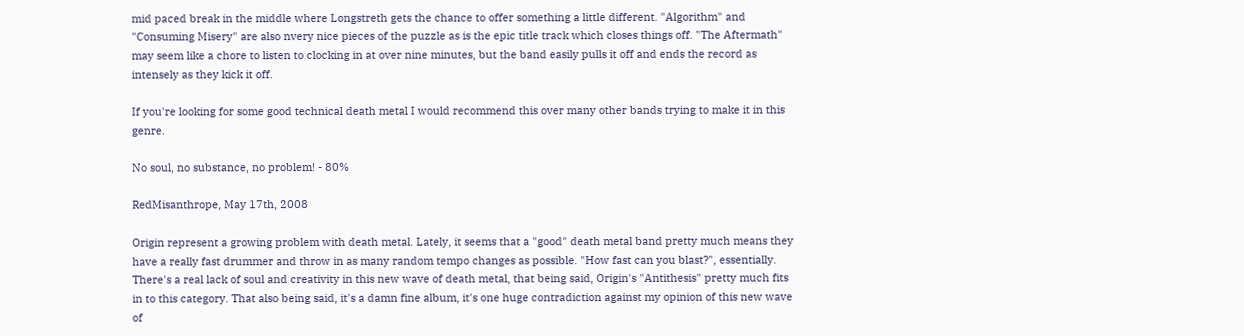mid paced break in the middle where Longstreth gets the chance to offer something a little different. "Algorithm" and "Consuming Misery" are also nvery nice pieces of the puzzle as is the epic title track which closes things off. "The Aftermath" may seem like a chore to listen to clocking in at over nine minutes, but the band easily pulls it off and ends the record as intensely as they kick it off.

If you're looking for some good technical death metal I would recommend this over many other bands trying to make it in this genre.

No soul, no substance, no problem! - 80%

RedMisanthrope, May 17th, 2008

Origin represent a growing problem with death metal. Lately, it seems that a "good" death metal band pretty much means they have a really fast drummer and throw in as many random tempo changes as possible. "How fast can you blast?", essentially. There's a real lack of soul and creativity in this new wave of death metal, that being said, Origin's "Antithesis" pretty much fits in to this category. That also being said, it's a damn fine album, it's one huge contradiction against my opinion of this new wave of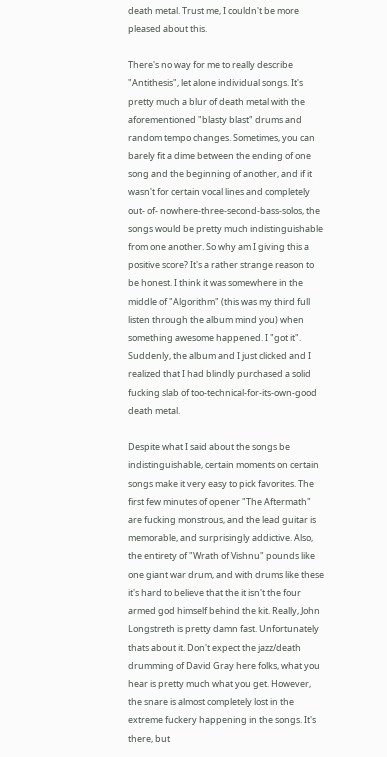death metal. Trust me, I couldn't be more pleased about this.

There's no way for me to really describe "Antithesis", let alone individual songs. It's pretty much a blur of death metal with the aforementioned "blasty blast" drums and random tempo changes. Sometimes, you can barely fit a dime between the ending of one song and the beginning of another, and if it wasn't for certain vocal lines and completely out- of- nowhere-three-second-bass-solos, the songs would be pretty much indistinguishable from one another. So why am I giving this a positive score? It's a rather strange reason to be honest. I think it was somewhere in the middle of "Algorithm" (this was my third full listen through the album mind you) when something awesome happened. I "got it". Suddenly, the album and I just clicked and I realized that I had blindly purchased a solid fucking slab of too-technical-for-its-own-good death metal.

Despite what I said about the songs be indistinguishable, certain moments on certain songs make it very easy to pick favorites. The first few minutes of opener "The Aftermath" are fucking monstrous, and the lead guitar is memorable, and surprisingly addictive. Also, the entirety of "Wrath of Vishnu" pounds like one giant war drum, and with drums like these it's hard to believe that the it isn't the four armed god himself behind the kit. Really, John Longstreth is pretty damn fast. Unfortunately thats about it. Don't expect the jazz/death drumming of David Gray here folks, what you hear is pretty much what you get. However, the snare is almost completely lost in the extreme fuckery happening in the songs. It's there, but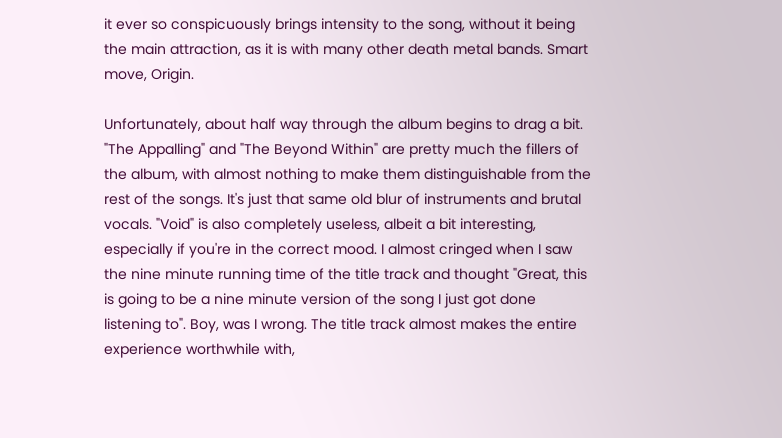it ever so conspicuously brings intensity to the song, without it being the main attraction, as it is with many other death metal bands. Smart move, Origin.

Unfortunately, about half way through the album begins to drag a bit. "The Appalling" and "The Beyond Within" are pretty much the fillers of the album, with almost nothing to make them distinguishable from the rest of the songs. It's just that same old blur of instruments and brutal vocals. "Void" is also completely useless, albeit a bit interesting, especially if you're in the correct mood. I almost cringed when I saw the nine minute running time of the title track and thought "Great, this is going to be a nine minute version of the song I just got done listening to". Boy, was I wrong. The title track almost makes the entire experience worthwhile with,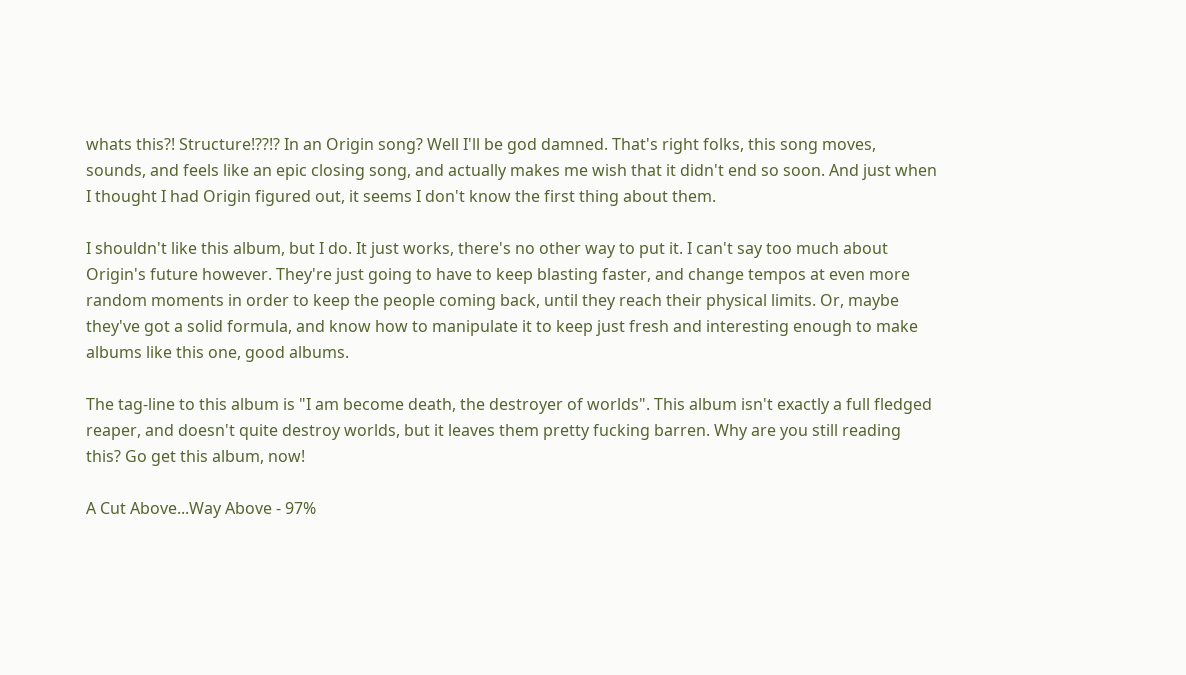whats this?! Structure!??!? In an Origin song? Well I'll be god damned. That's right folks, this song moves, sounds, and feels like an epic closing song, and actually makes me wish that it didn't end so soon. And just when I thought I had Origin figured out, it seems I don't know the first thing about them.

I shouldn't like this album, but I do. It just works, there's no other way to put it. I can't say too much about Origin's future however. They're just going to have to keep blasting faster, and change tempos at even more random moments in order to keep the people coming back, until they reach their physical limits. Or, maybe they've got a solid formula, and know how to manipulate it to keep just fresh and interesting enough to make albums like this one, good albums.

The tag-line to this album is "I am become death, the destroyer of worlds". This album isn't exactly a full fledged reaper, and doesn't quite destroy worlds, but it leaves them pretty fucking barren. Why are you still reading this? Go get this album, now!

A Cut Above...Way Above - 97%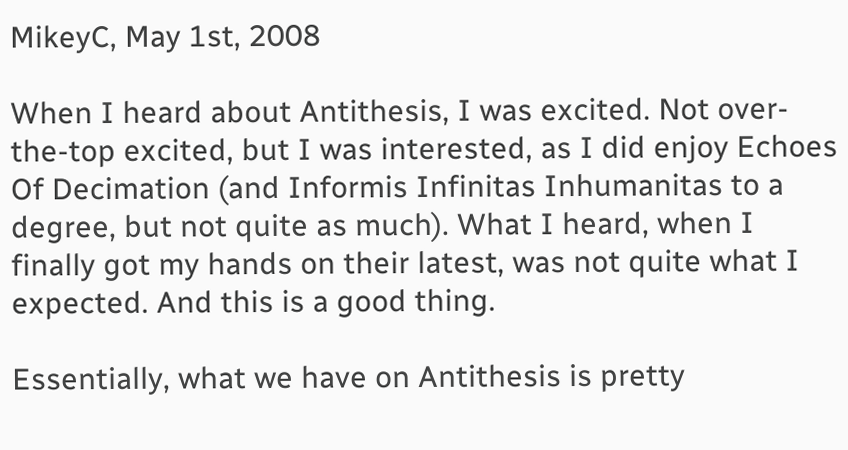MikeyC, May 1st, 2008

When I heard about Antithesis, I was excited. Not over-the-top excited, but I was interested, as I did enjoy Echoes Of Decimation (and Informis Infinitas Inhumanitas to a degree, but not quite as much). What I heard, when I finally got my hands on their latest, was not quite what I expected. And this is a good thing.

Essentially, what we have on Antithesis is pretty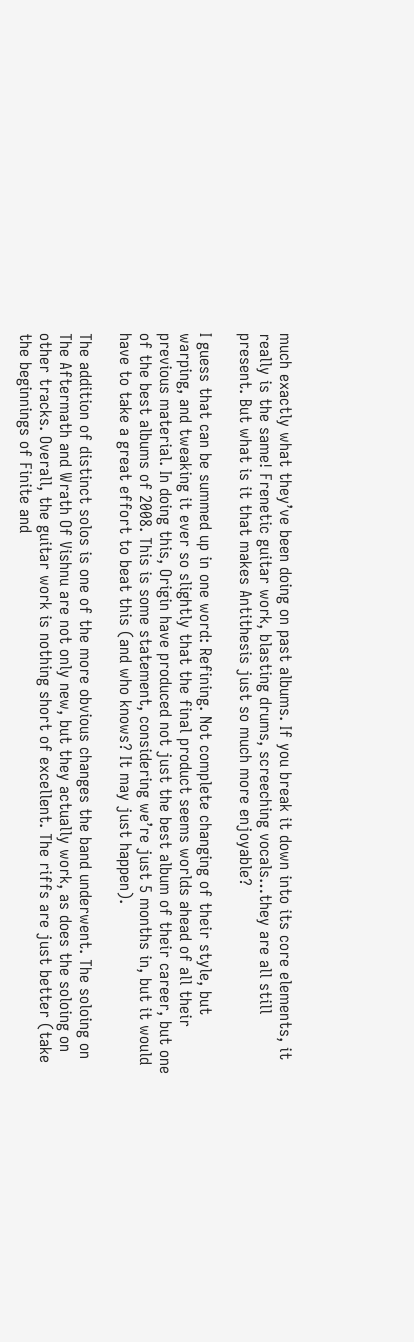much exactly what they’ve been doing on past albums. If you break it down into its core elements, it really is the same! Frenetic guitar work, blasting drums, screeching vocals…they are all still present. But what is it that makes Antithesis just so much more enjoyable?

I guess that can be summed up in one word: Refining. Not complete changing of their style, but warping, and tweaking it ever so slightly that the final product seems worlds ahead of all their previous material. In doing this, Origin have produced not just the best album of their career, but one of the best albums of 2008. This is some statement, considering we’re just 5 months in, but it would have to take a great effort to beat this (and who knows? It may just happen).

The addition of distinct solos is one of the more obvious changes the band underwent. The soloing on The Aftermath and Wrath Of Vishnu are not only new, but they actually work, as does the soloing on other tracks. Overall, the guitar work is nothing short of excellent. The riffs are just better (take the beginnings of Finite and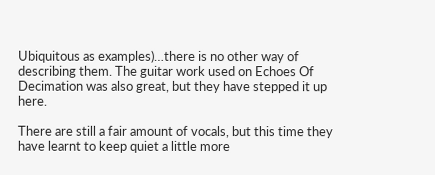Ubiquitous as examples)…there is no other way of describing them. The guitar work used on Echoes Of Decimation was also great, but they have stepped it up here.

There are still a fair amount of vocals, but this time they have learnt to keep quiet a little more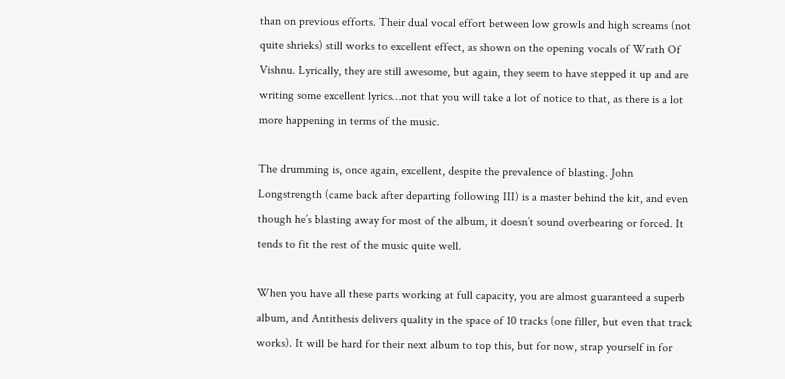than on previous efforts. Their dual vocal effort between low growls and high screams (not quite shrieks) still works to excellent effect, as shown on the opening vocals of Wrath Of Vishnu. Lyrically, they are still awesome, but again, they seem to have stepped it up and are writing some excellent lyrics…not that you will take a lot of notice to that, as there is a lot more happening in terms of the music.

The drumming is, once again, excellent, despite the prevalence of blasting. John Longstrength (came back after departing following III) is a master behind the kit, and even though he’s blasting away for most of the album, it doesn’t sound overbearing or forced. It tends to fit the rest of the music quite well.

When you have all these parts working at full capacity, you are almost guaranteed a superb album, and Antithesis delivers quality in the space of 10 tracks (one filler, but even that track works). It will be hard for their next album to top this, but for now, strap yourself in for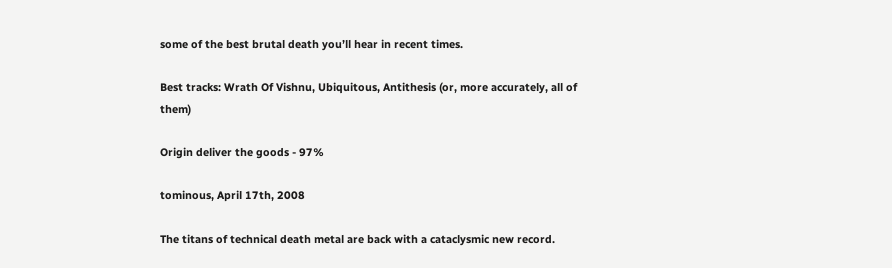some of the best brutal death you’ll hear in recent times.

Best tracks: Wrath Of Vishnu, Ubiquitous, Antithesis (or, more accurately, all of them)

Origin deliver the goods - 97%

tominous, April 17th, 2008

The titans of technical death metal are back with a cataclysmic new record.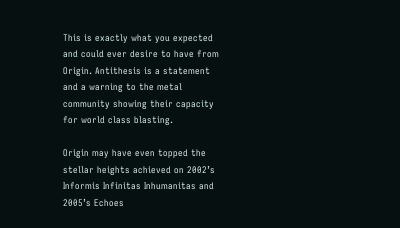This is exactly what you expected and could ever desire to have from Origin. Antithesis is a statement and a warning to the metal community showing their capacity for world class blasting.

Origin may have even topped the stellar heights achieved on 2002’s Informis Infinitas Inhumanitas and 2005’s Echoes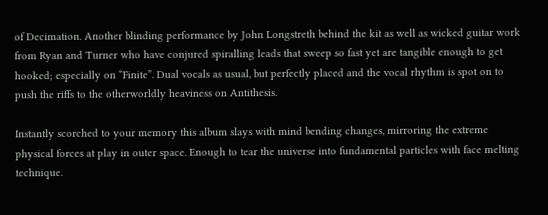of Decimation. Another blinding performance by John Longstreth behind the kit as well as wicked guitar work from Ryan and Turner who have conjured spiralling leads that sweep so fast yet are tangible enough to get hooked; especially on “Finite”. Dual vocals as usual, but perfectly placed and the vocal rhythm is spot on to push the riffs to the otherworldly heaviness on Antithesis.

Instantly scorched to your memory this album slays with mind bending changes, mirroring the extreme physical forces at play in outer space. Enough to tear the universe into fundamental particles with face melting technique.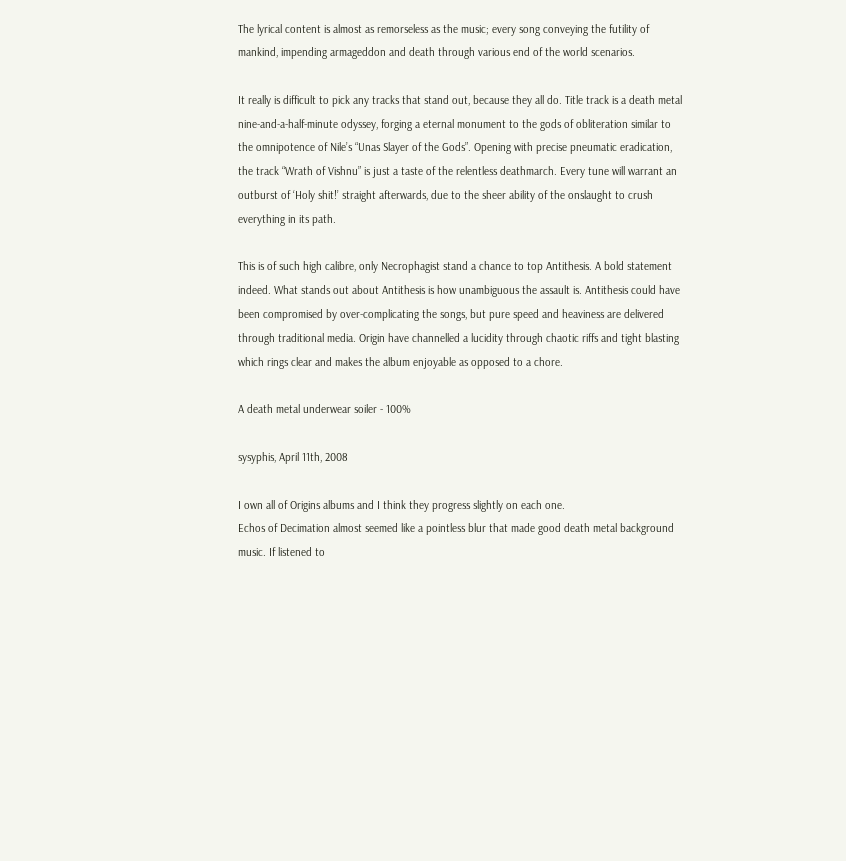The lyrical content is almost as remorseless as the music; every song conveying the futility of mankind, impending armageddon and death through various end of the world scenarios.

It really is difficult to pick any tracks that stand out, because they all do. Title track is a death metal nine-and-a-half-minute odyssey, forging a eternal monument to the gods of obliteration similar to the omnipotence of Nile’s “Unas Slayer of the Gods”. Opening with precise pneumatic eradication, the track “Wrath of Vishnu” is just a taste of the relentless deathmarch. Every tune will warrant an outburst of ‘Holy shit!’ straight afterwards, due to the sheer ability of the onslaught to crush everything in its path.

This is of such high calibre, only Necrophagist stand a chance to top Antithesis. A bold statement indeed. What stands out about Antithesis is how unambiguous the assault is. Antithesis could have been compromised by over-complicating the songs, but pure speed and heaviness are delivered through traditional media. Origin have channelled a lucidity through chaotic riffs and tight blasting which rings clear and makes the album enjoyable as opposed to a chore.

A death metal underwear soiler - 100%

sysyphis, April 11th, 2008

I own all of Origins albums and I think they progress slightly on each one.
Echos of Decimation almost seemed like a pointless blur that made good death metal background music. If listened to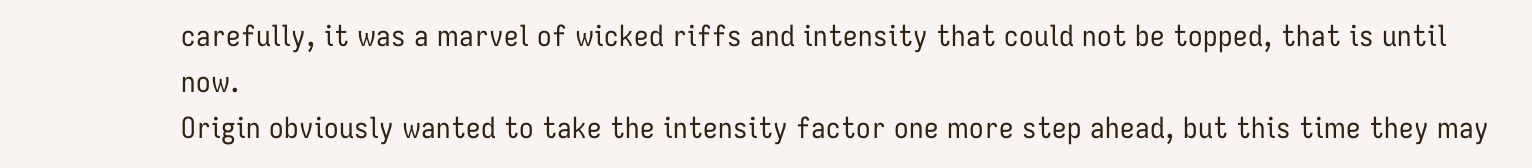carefully, it was a marvel of wicked riffs and intensity that could not be topped, that is until now.
Origin obviously wanted to take the intensity factor one more step ahead, but this time they may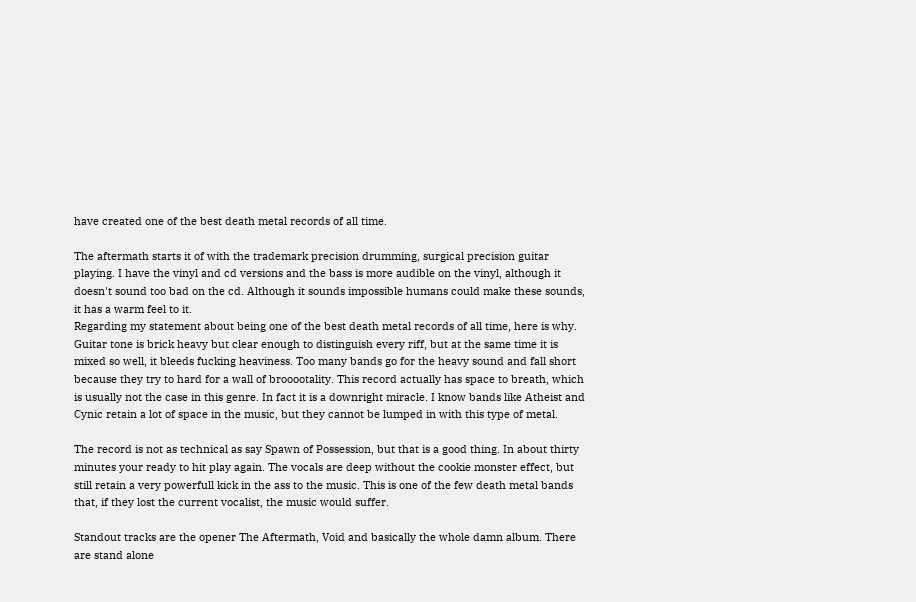have created one of the best death metal records of all time.

The aftermath starts it of with the trademark precision drumming, surgical precision guitar playing. I have the vinyl and cd versions and the bass is more audible on the vinyl, although it doesn't sound too bad on the cd. Although it sounds impossible humans could make these sounds, it has a warm feel to it.
Regarding my statement about being one of the best death metal records of all time, here is why. Guitar tone is brick heavy but clear enough to distinguish every riff, but at the same time it is mixed so well, it bleeds fucking heaviness. Too many bands go for the heavy sound and fall short because they try to hard for a wall of brooootality. This record actually has space to breath, which is usually not the case in this genre. In fact it is a downright miracle. I know bands like Atheist and Cynic retain a lot of space in the music, but they cannot be lumped in with this type of metal.

The record is not as technical as say Spawn of Possession, but that is a good thing. In about thirty minutes your ready to hit play again. The vocals are deep without the cookie monster effect, but still retain a very powerfull kick in the ass to the music. This is one of the few death metal bands that, if they lost the current vocalist, the music would suffer.

Standout tracks are the opener The Aftermath, Void and basically the whole damn album. There are stand alone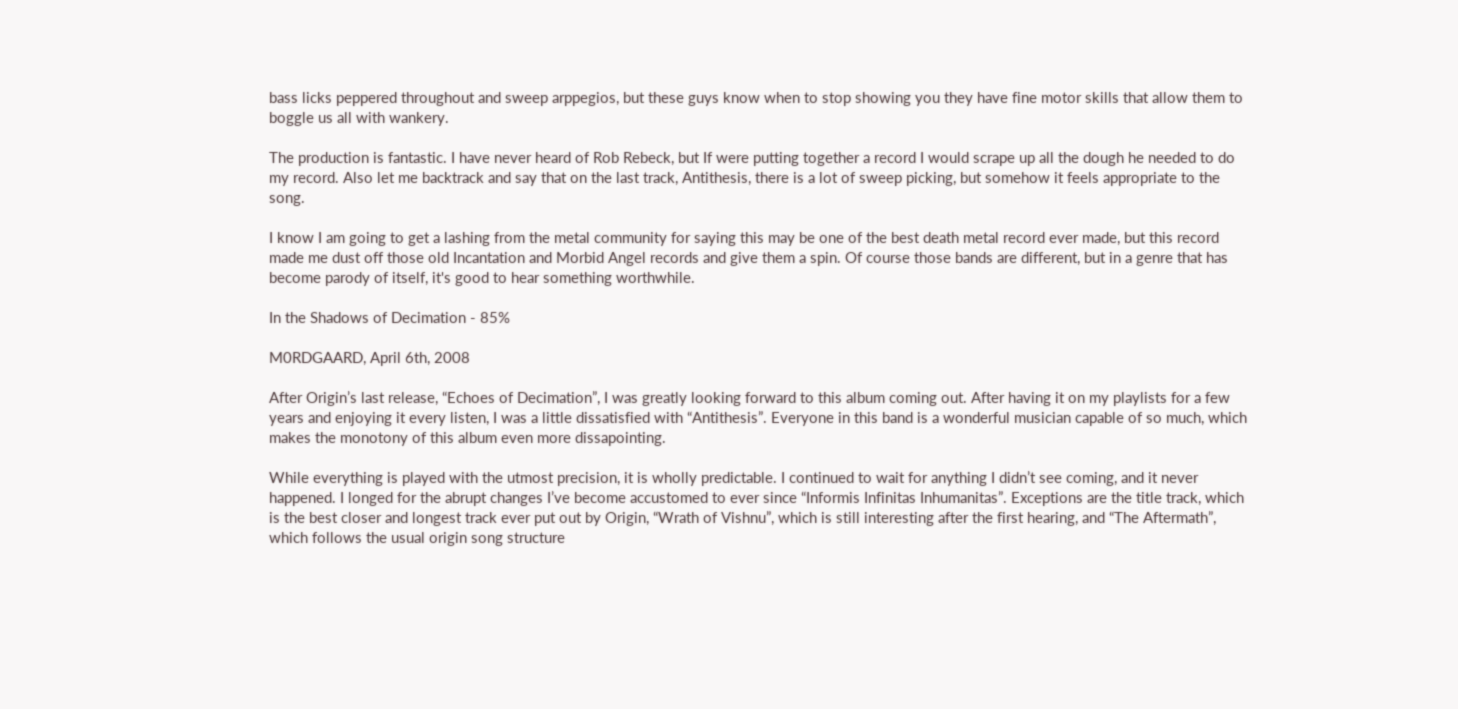bass licks peppered throughout and sweep arppegios, but these guys know when to stop showing you they have fine motor skills that allow them to boggle us all with wankery.

The production is fantastic. I have never heard of Rob Rebeck, but If were putting together a record I would scrape up all the dough he needed to do my record. Also let me backtrack and say that on the last track, Antithesis, there is a lot of sweep picking, but somehow it feels appropriate to the song.

I know I am going to get a lashing from the metal community for saying this may be one of the best death metal record ever made, but this record made me dust off those old Incantation and Morbid Angel records and give them a spin. Of course those bands are different, but in a genre that has become parody of itself, it's good to hear something worthwhile.

In the Shadows of Decimation - 85%

M0RDGAARD, April 6th, 2008

After Origin’s last release, “Echoes of Decimation”, I was greatly looking forward to this album coming out. After having it on my playlists for a few years and enjoying it every listen, I was a little dissatisfied with “Antithesis”. Everyone in this band is a wonderful musician capable of so much, which makes the monotony of this album even more dissapointing.

While everything is played with the utmost precision, it is wholly predictable. I continued to wait for anything I didn’t see coming, and it never happened. I longed for the abrupt changes I’ve become accustomed to ever since “Informis Infinitas Inhumanitas”. Exceptions are the title track, which is the best closer and longest track ever put out by Origin, “Wrath of Vishnu”, which is still interesting after the first hearing, and “The Aftermath”, which follows the usual origin song structure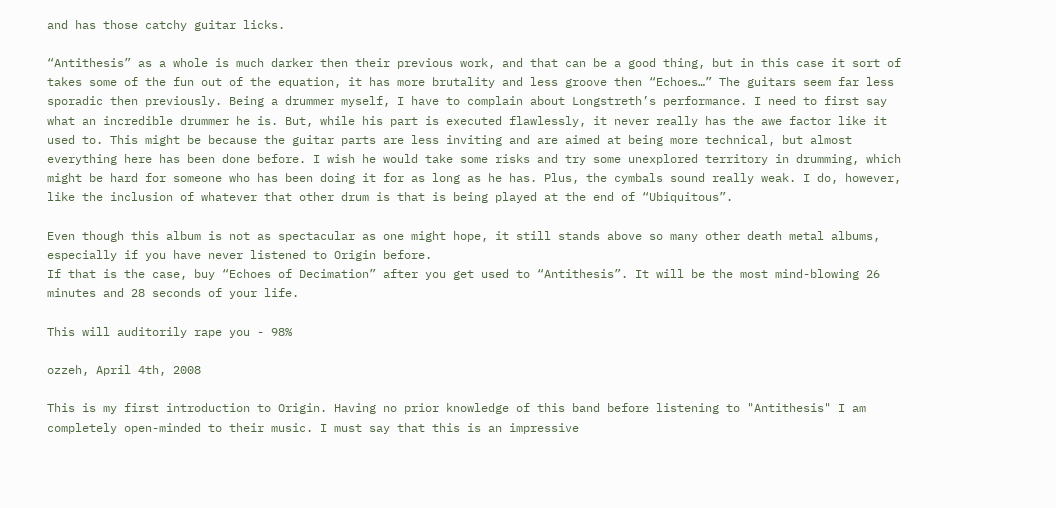and has those catchy guitar licks.

“Antithesis” as a whole is much darker then their previous work, and that can be a good thing, but in this case it sort of takes some of the fun out of the equation, it has more brutality and less groove then “Echoes…” The guitars seem far less sporadic then previously. Being a drummer myself, I have to complain about Longstreth’s performance. I need to first say what an incredible drummer he is. But, while his part is executed flawlessly, it never really has the awe factor like it used to. This might be because the guitar parts are less inviting and are aimed at being more technical, but almost everything here has been done before. I wish he would take some risks and try some unexplored territory in drumming, which might be hard for someone who has been doing it for as long as he has. Plus, the cymbals sound really weak. I do, however, like the inclusion of whatever that other drum is that is being played at the end of “Ubiquitous”.

Even though this album is not as spectacular as one might hope, it still stands above so many other death metal albums, especially if you have never listened to Origin before.
If that is the case, buy “Echoes of Decimation” after you get used to “Antithesis”. It will be the most mind-blowing 26 minutes and 28 seconds of your life.

This will auditorily rape you - 98%

ozzeh, April 4th, 2008

This is my first introduction to Origin. Having no prior knowledge of this band before listening to "Antithesis" I am completely open-minded to their music. I must say that this is an impressive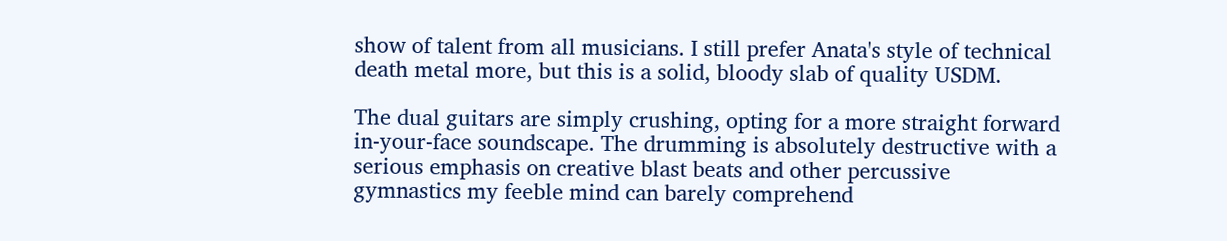show of talent from all musicians. I still prefer Anata's style of technical death metal more, but this is a solid, bloody slab of quality USDM.

The dual guitars are simply crushing, opting for a more straight forward in-your-face soundscape. The drumming is absolutely destructive with a serious emphasis on creative blast beats and other percussive gymnastics my feeble mind can barely comprehend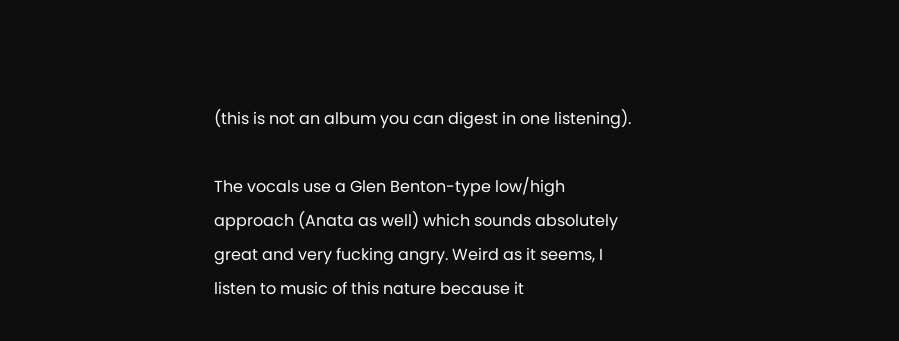(this is not an album you can digest in one listening).

The vocals use a Glen Benton-type low/high approach (Anata as well) which sounds absolutely great and very fucking angry. Weird as it seems, I listen to music of this nature because it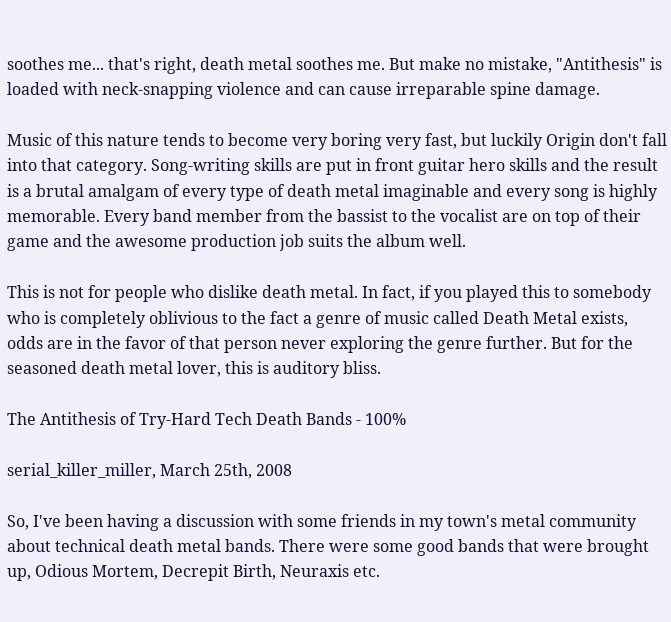soothes me... that's right, death metal soothes me. But make no mistake, "Antithesis" is loaded with neck-snapping violence and can cause irreparable spine damage.

Music of this nature tends to become very boring very fast, but luckily Origin don't fall into that category. Song-writing skills are put in front guitar hero skills and the result is a brutal amalgam of every type of death metal imaginable and every song is highly memorable. Every band member from the bassist to the vocalist are on top of their game and the awesome production job suits the album well.

This is not for people who dislike death metal. In fact, if you played this to somebody who is completely oblivious to the fact a genre of music called Death Metal exists, odds are in the favor of that person never exploring the genre further. But for the seasoned death metal lover, this is auditory bliss.

The Antithesis of Try-Hard Tech Death Bands - 100%

serial_killer_miller, March 25th, 2008

So, I've been having a discussion with some friends in my town's metal community about technical death metal bands. There were some good bands that were brought up, Odious Mortem, Decrepit Birth, Neuraxis etc.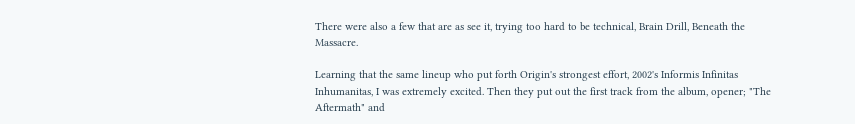There were also a few that are as see it, trying too hard to be technical, Brain Drill, Beneath the Massacre.

Learning that the same lineup who put forth Origin's strongest effort, 2002's Informis Infinitas Inhumanitas, I was extremely excited. Then they put out the first track from the album, opener; "The Aftermath" and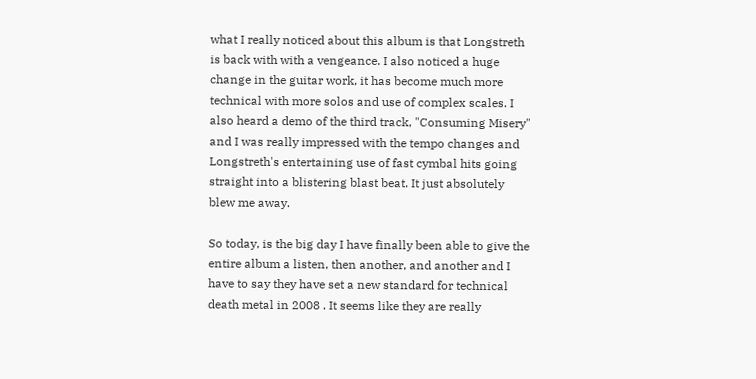what I really noticed about this album is that Longstreth is back with with a vengeance. I also noticed a huge change in the guitar work, it has become much more technical with more solos and use of complex scales. I also heard a demo of the third track, "Consuming Misery" and I was really impressed with the tempo changes and Longstreth's entertaining use of fast cymbal hits going straight into a blistering blast beat. It just absolutely blew me away.

So today, is the big day I have finally been able to give the entire album a listen, then another, and another and I have to say they have set a new standard for technical death metal in 2008 . It seems like they are really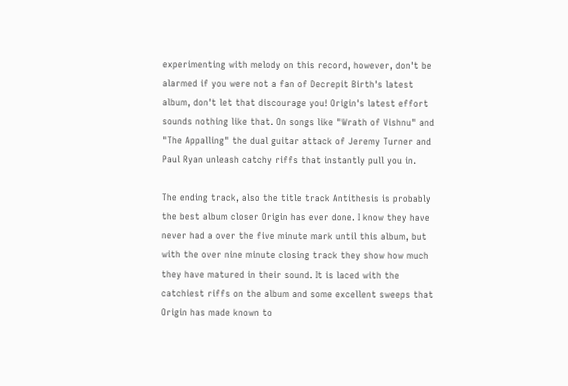experimenting with melody on this record, however, don't be alarmed if you were not a fan of Decrepit Birth's latest album, don't let that discourage you! Origin's latest effort sounds nothing like that. On songs like "Wrath of Vishnu" and "The Appalling" the dual guitar attack of Jeremy Turner and Paul Ryan unleash catchy riffs that instantly pull you in.

The ending track, also the title track Antithesis is probably the best album closer Origin has ever done. I know they have never had a over the five minute mark until this album, but with the over nine minute closing track they show how much they have matured in their sound. It is laced with the catchiest riffs on the album and some excellent sweeps that Origin has made known to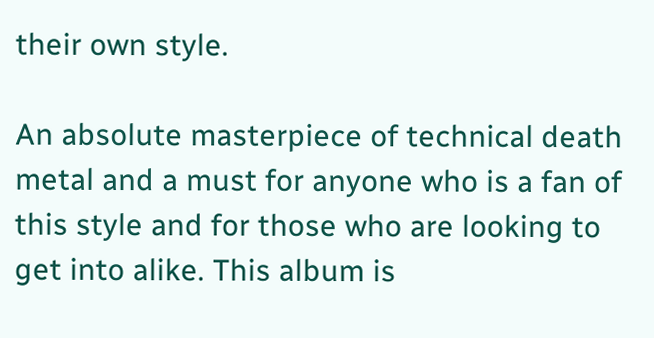their own style.

An absolute masterpiece of technical death metal and a must for anyone who is a fan of this style and for those who are looking to get into alike. This album is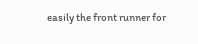easily the front runner for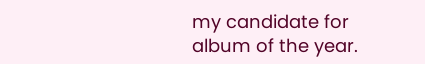my candidate for album of the year.